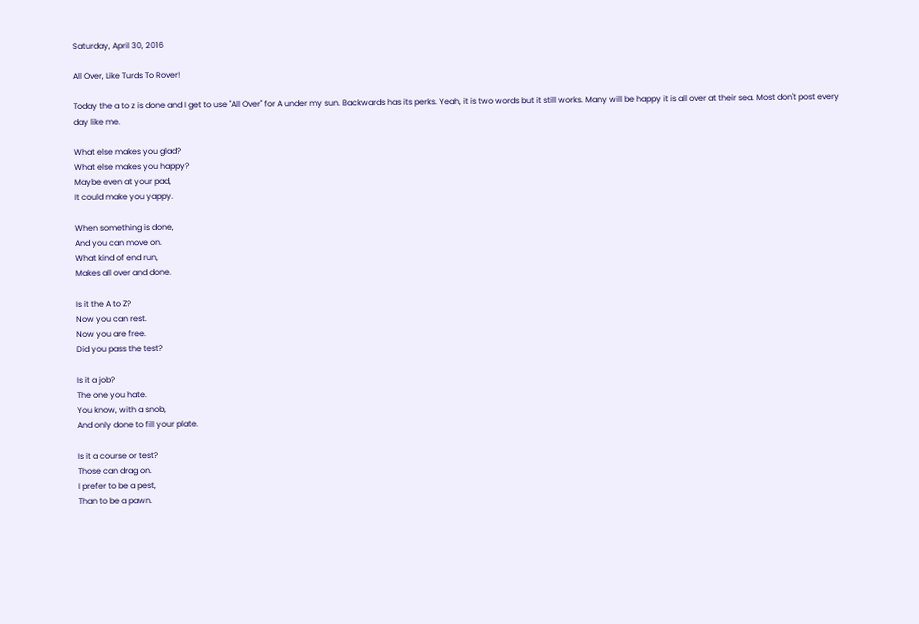Saturday, April 30, 2016

All Over, Like Turds To Rover!

Today the a to z is done and I get to use "All Over" for A under my sun. Backwards has its perks. Yeah, it is two words but it still works. Many will be happy it is all over at their sea. Most don't post every day like me.

What else makes you glad?
What else makes you happy?
Maybe even at your pad,
It could make you yappy.

When something is done,
And you can move on.
What kind of end run,
Makes all over and done.

Is it the A to Z?
Now you can rest.
Now you are free.
Did you pass the test?

Is it a job?
The one you hate.
You know, with a snob,
And only done to fill your plate.

Is it a course or test?
Those can drag on.
I prefer to be a pest,
Than to be a pawn.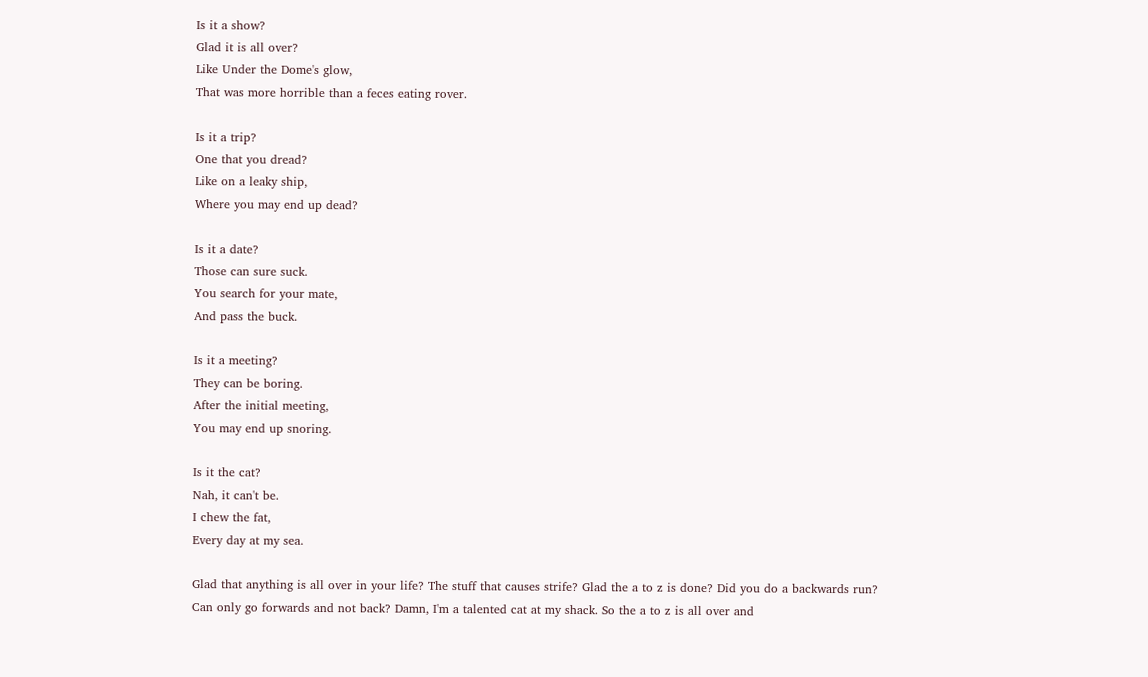Is it a show?
Glad it is all over?
Like Under the Dome's glow,
That was more horrible than a feces eating rover.

Is it a trip?
One that you dread?
Like on a leaky ship,
Where you may end up dead?

Is it a date?
Those can sure suck.
You search for your mate,
And pass the buck.

Is it a meeting?
They can be boring.
After the initial meeting,
You may end up snoring.

Is it the cat?
Nah, it can't be.
I chew the fat,
Every day at my sea.

Glad that anything is all over in your life? The stuff that causes strife? Glad the a to z is done? Did you do a backwards run? Can only go forwards and not back? Damn, I'm a talented cat at my shack. So the a to z is all over and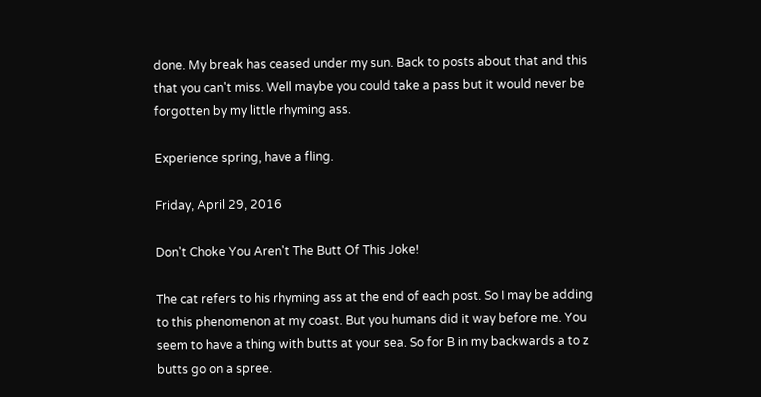done. My break has ceased under my sun. Back to posts about that and this that you can't miss. Well maybe you could take a pass but it would never be forgotten by my little rhyming ass.

Experience spring, have a fling.

Friday, April 29, 2016

Don't Choke You Aren't The Butt Of This Joke!

The cat refers to his rhyming ass at the end of each post. So I may be adding to this phenomenon at my coast. But you humans did it way before me. You seem to have a thing with butts at your sea. So for B in my backwards a to z butts go on a spree.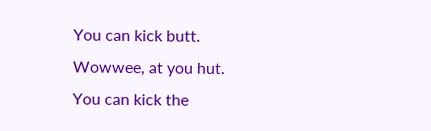You can kick butt.
Wowwee, at you hut.
You can kick the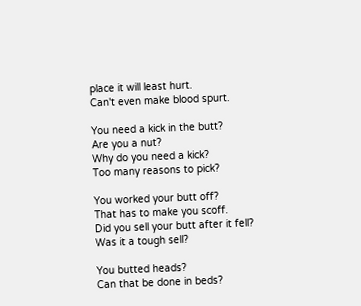place it will least hurt.
Can't even make blood spurt.

You need a kick in the butt?
Are you a nut?
Why do you need a kick?
Too many reasons to pick?

You worked your butt off?
That has to make you scoff.
Did you sell your butt after it fell?
Was it a tough sell?

You butted heads?
Can that be done in beds?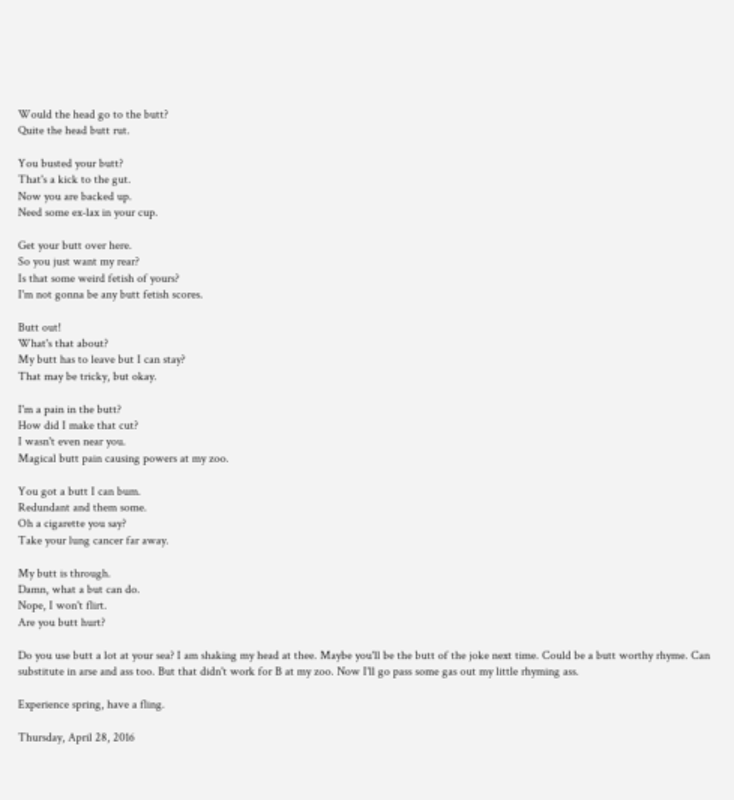Would the head go to the butt?
Quite the head butt rut.

You busted your butt?
That's a kick to the gut.
Now you are backed up.
Need some ex-lax in your cup.

Get your butt over here.
So you just want my rear?
Is that some weird fetish of yours?
I'm not gonna be any butt fetish scores.

Butt out!
What's that about?
My butt has to leave but I can stay?
That may be tricky, but okay.

I'm a pain in the butt?
How did I make that cut?
I wasn't even near you.
Magical butt pain causing powers at my zoo.

You got a butt I can bum.
Redundant and them some.
Oh a cigarette you say?
Take your lung cancer far away.

My butt is through.
Damn, what a but can do.
Nope, I won't flirt.
Are you butt hurt?

Do you use butt a lot at your sea? I am shaking my head at thee. Maybe you'll be the butt of the joke next time. Could be a butt worthy rhyme. Can substitute in arse and ass too. But that didn't work for B at my zoo. Now I'll go pass some gas out my little rhyming ass.

Experience spring, have a fling.

Thursday, April 28, 2016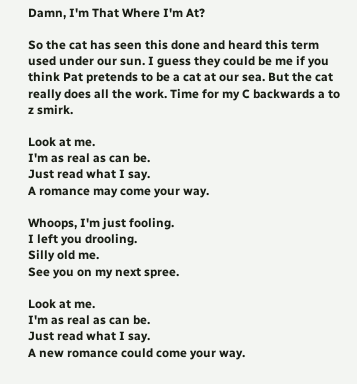Damn, I'm That Where I'm At?

So the cat has seen this done and heard this term used under our sun. I guess they could be me if you think Pat pretends to be a cat at our sea. But the cat really does all the work. Time for my C backwards a to z smirk.

Look at me.
I'm as real as can be.
Just read what I say.
A romance may come your way.

Whoops, I'm just fooling.
I left you drooling.
Silly old me.
See you on my next spree.

Look at me.
I'm as real as can be.
Just read what I say.
A new romance could come your way.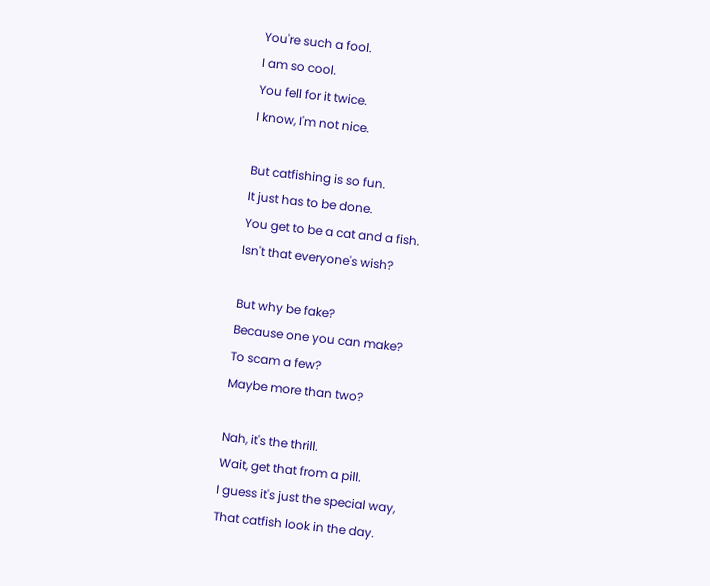You're such a fool.
I am so cool.
You fell for it twice.
I know, I'm not nice.

But catfishing is so fun.
It just has to be done.
You get to be a cat and a fish.
Isn't that everyone's wish?

But why be fake?
Because one you can make?
To scam a few?
Maybe more than two?

Nah, it's the thrill.
Wait, get that from a pill.
I guess it's just the special way,
That catfish look in the day.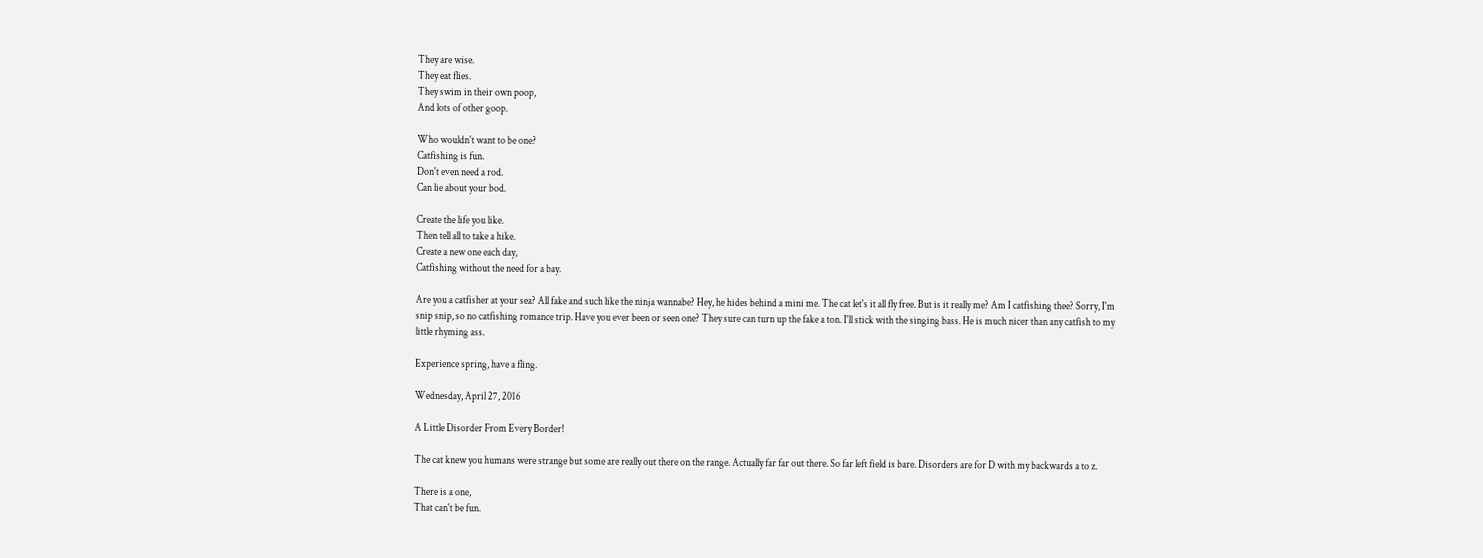They are wise.
They eat flies.
They swim in their own poop,
And lots of other goop.

Who wouldn't want to be one?
Catfishing is fun.
Don't even need a rod.
Can lie about your bod.

Create the life you like.
Then tell all to take a hike.
Create a new one each day,
Catfishing without the need for a bay.

Are you a catfisher at your sea? All fake and such like the ninja wannabe? Hey, he hides behind a mini me. The cat let's it all fly free. But is it really me? Am I catfishing thee? Sorry, I'm snip snip, so no catfishing romance trip. Have you ever been or seen one? They sure can turn up the fake a ton. I'll stick with the singing bass. He is much nicer than any catfish to my little rhyming ass.

Experience spring, have a fling.

Wednesday, April 27, 2016

A Little Disorder From Every Border!

The cat knew you humans were strange but some are really out there on the range. Actually far far out there. So far left field is bare. Disorders are for D with my backwards a to z.

There is a one,
That can't be fun.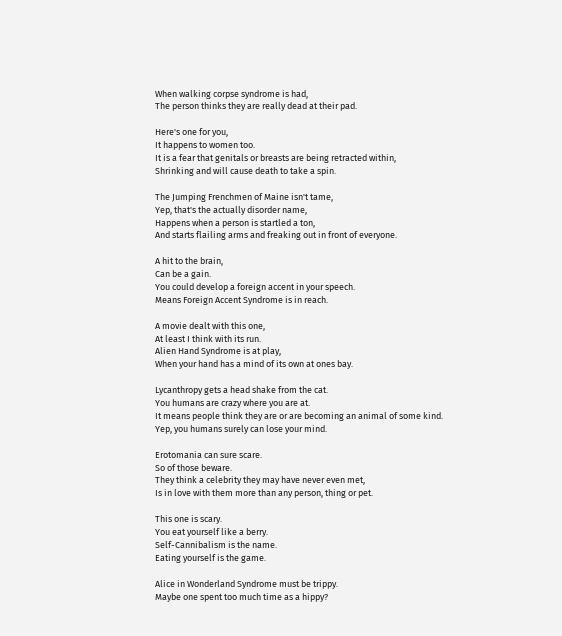When walking corpse syndrome is had,
The person thinks they are really dead at their pad.

Here's one for you,
It happens to women too.
It is a fear that genitals or breasts are being retracted within,
Shrinking and will cause death to take a spin.

The Jumping Frenchmen of Maine isn't tame,
Yep, that's the actually disorder name,
Happens when a person is startled a ton,
And starts flailing arms and freaking out in front of everyone.

A hit to the brain,
Can be a gain.
You could develop a foreign accent in your speech.
Means Foreign Accent Syndrome is in reach.

A movie dealt with this one,
At least I think with its run.
Alien Hand Syndrome is at play,
When your hand has a mind of its own at ones bay.

Lycanthropy gets a head shake from the cat.
You humans are crazy where you are at.
It means people think they are or are becoming an animal of some kind.
Yep, you humans surely can lose your mind.

Erotomania can sure scare.
So of those beware.
They think a celebrity they may have never even met,
Is in love with them more than any person, thing or pet.

This one is scary.
You eat yourself like a berry.
Self-Cannibalism is the name.
Eating yourself is the game.

Alice in Wonderland Syndrome must be trippy.
Maybe one spent too much time as a hippy?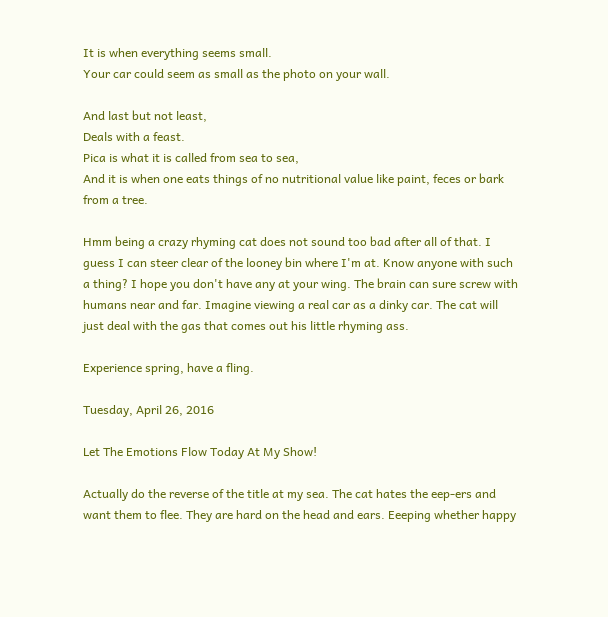It is when everything seems small.
Your car could seem as small as the photo on your wall.

And last but not least,
Deals with a feast.
Pica is what it is called from sea to sea,
And it is when one eats things of no nutritional value like paint, feces or bark from a tree.

Hmm being a crazy rhyming cat does not sound too bad after all of that. I guess I can steer clear of the looney bin where I'm at. Know anyone with such a thing? I hope you don't have any at your wing. The brain can sure screw with humans near and far. Imagine viewing a real car as a dinky car. The cat will just deal with the gas that comes out his little rhyming ass.

Experience spring, have a fling.

Tuesday, April 26, 2016

Let The Emotions Flow Today At My Show!

Actually do the reverse of the title at my sea. The cat hates the eep-ers and want them to flee. They are hard on the head and ears. Eeeping whether happy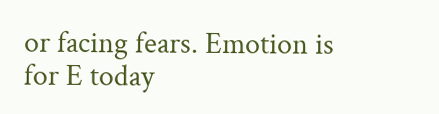or facing fears. Emotion is for E today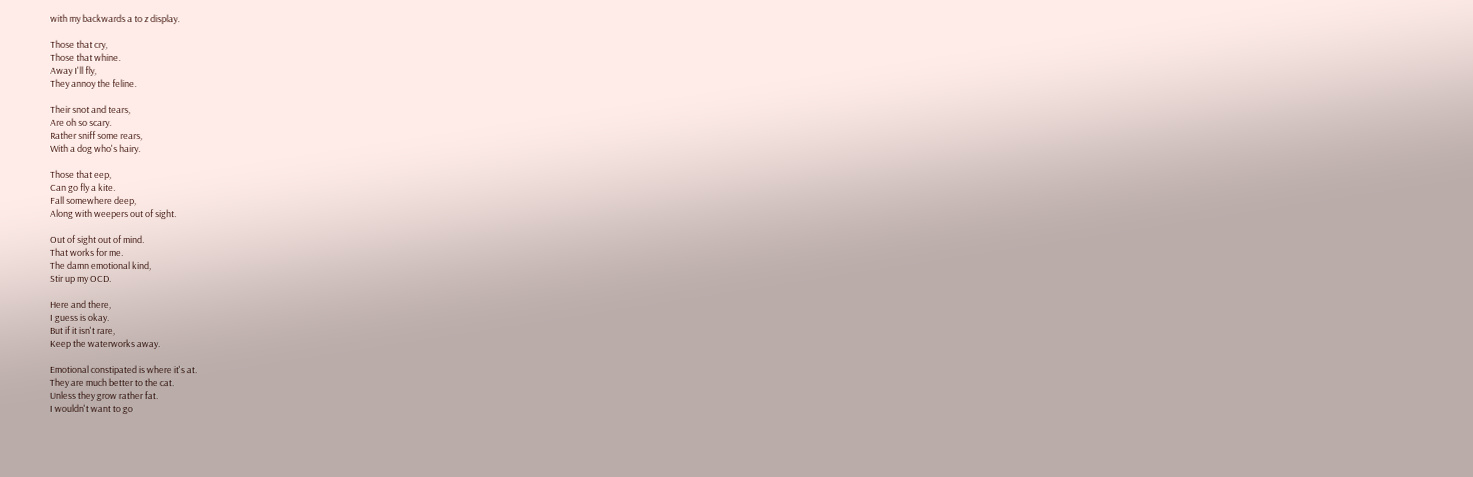with my backwards a to z display.

Those that cry,
Those that whine.
Away I'll fly,
They annoy the feline.

Their snot and tears,
Are oh so scary.
Rather sniff some rears,
With a dog who's hairy.

Those that eep,
Can go fly a kite.
Fall somewhere deep,
Along with weepers out of sight.

Out of sight out of mind.
That works for me.
The damn emotional kind,
Stir up my OCD.

Here and there,
I guess is okay.
But if it isn't rare,
Keep the waterworks away.

Emotional constipated is where it's at.
They are much better to the cat.
Unless they grow rather fat.
I wouldn't want to go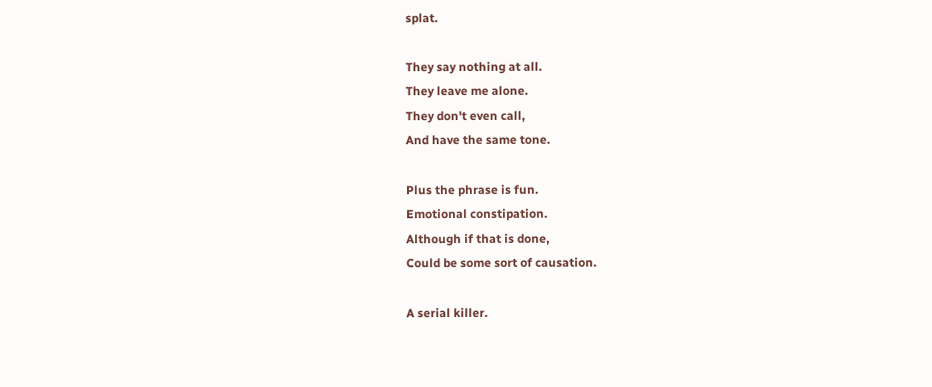splat.

They say nothing at all.
They leave me alone.
They don't even call,
And have the same tone.

Plus the phrase is fun.
Emotional constipation.
Although if that is done,
Could be some sort of causation.

A serial killer.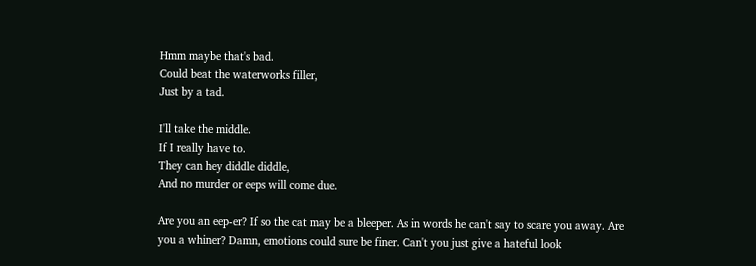Hmm maybe that's bad.
Could beat the waterworks filler,
Just by a tad.

I'll take the middle.
If I really have to.
They can hey diddle diddle,
And no murder or eeps will come due.

Are you an eep-er? If so the cat may be a bleeper. As in words he can't say to scare you away. Are you a whiner? Damn, emotions could sure be finer. Can't you just give a hateful look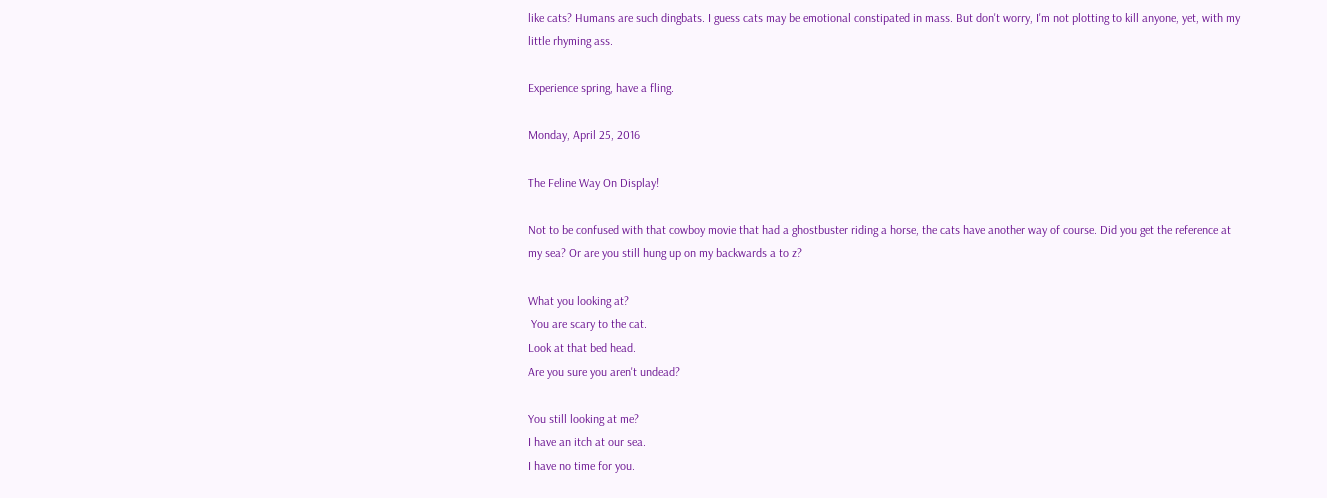like cats? Humans are such dingbats. I guess cats may be emotional constipated in mass. But don't worry, I'm not plotting to kill anyone, yet, with my little rhyming ass.

Experience spring, have a fling.

Monday, April 25, 2016

The Feline Way On Display!

Not to be confused with that cowboy movie that had a ghostbuster riding a horse, the cats have another way of course. Did you get the reference at my sea? Or are you still hung up on my backwards a to z?

What you looking at?
 You are scary to the cat.
Look at that bed head.
Are you sure you aren't undead?

You still looking at me?
I have an itch at our sea.
I have no time for you.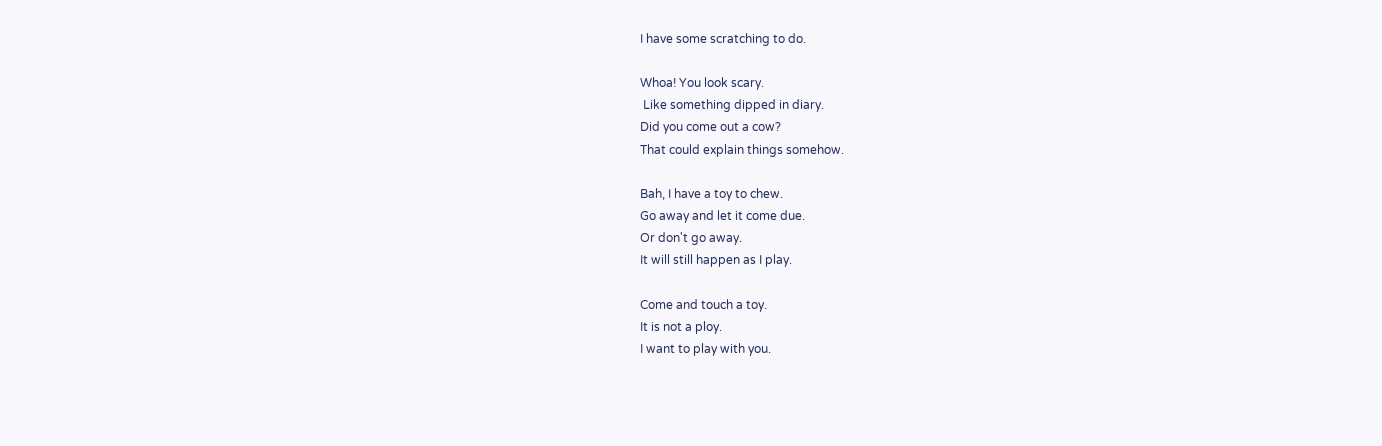I have some scratching to do.

Whoa! You look scary.
 Like something dipped in diary.
Did you come out a cow?
That could explain things somehow.

Bah, I have a toy to chew.
Go away and let it come due.
Or don't go away.
It will still happen as I play.

Come and touch a toy.
It is not a ploy.
I want to play with you.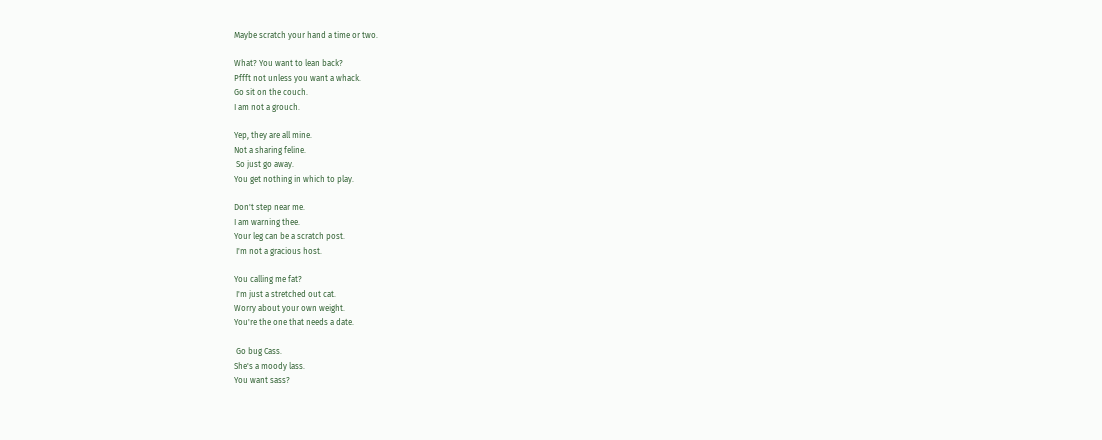Maybe scratch your hand a time or two.

What? You want to lean back?
Pffft not unless you want a whack.
Go sit on the couch.
I am not a grouch.

Yep, they are all mine.
Not a sharing feline.
 So just go away.
You get nothing in which to play.

Don't step near me.
I am warning thee.
Your leg can be a scratch post.
 I'm not a gracious host.

You calling me fat?
 I'm just a stretched out cat.
Worry about your own weight.
You're the one that needs a date.

 Go bug Cass.
She's a moody lass.
You want sass?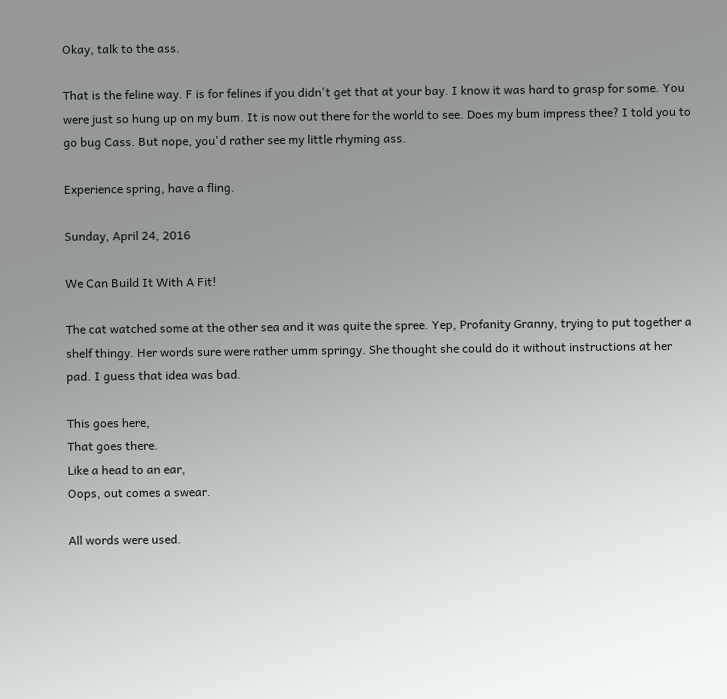Okay, talk to the ass.

That is the feline way. F is for felines if you didn't get that at your bay. I know it was hard to grasp for some. You were just so hung up on my bum. It is now out there for the world to see. Does my bum impress thee? I told you to go bug Cass. But nope, you'd rather see my little rhyming ass.

Experience spring, have a fling.

Sunday, April 24, 2016

We Can Build It With A Fit!

The cat watched some at the other sea and it was quite the spree. Yep, Profanity Granny, trying to put together a shelf thingy. Her words sure were rather umm springy. She thought she could do it without instructions at her pad. I guess that idea was bad.

This goes here,
That goes there.
Like a head to an ear,
Oops, out comes a swear.

All words were used.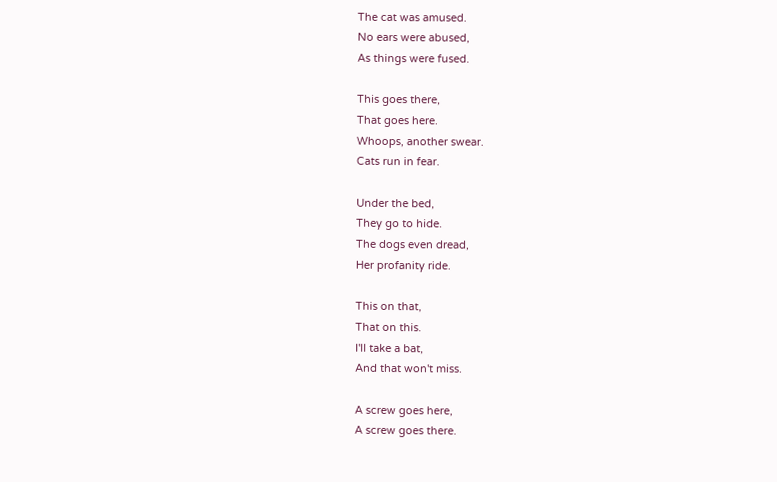The cat was amused.
No ears were abused,
As things were fused.

This goes there,
That goes here.
Whoops, another swear.
Cats run in fear.

Under the bed,
They go to hide.
The dogs even dread,
Her profanity ride.

This on that,
That on this.
I'll take a bat,
And that won't miss.

A screw goes here,
A screw goes there.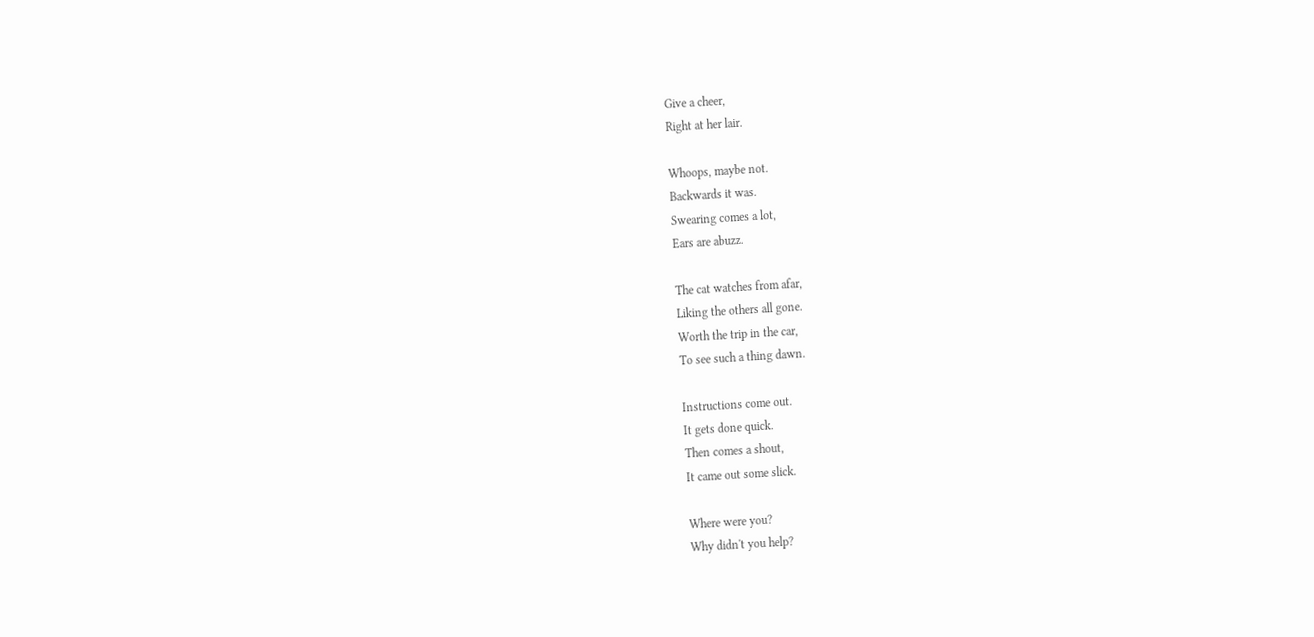Give a cheer,
Right at her lair.

Whoops, maybe not.
Backwards it was.
Swearing comes a lot,
Ears are abuzz.

The cat watches from afar,
Liking the others all gone.
Worth the trip in the car,
To see such a thing dawn.

Instructions come out.
It gets done quick.
Then comes a shout,
It came out some slick.

Where were you?
Why didn't you help?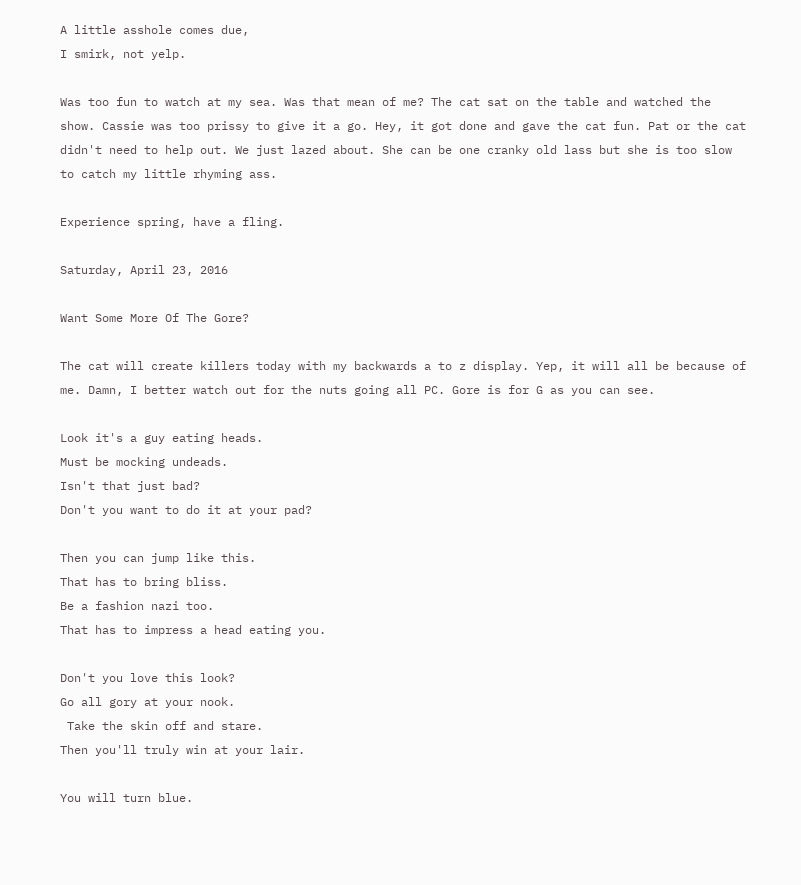A little asshole comes due,
I smirk, not yelp.

Was too fun to watch at my sea. Was that mean of me? The cat sat on the table and watched the show. Cassie was too prissy to give it a go. Hey, it got done and gave the cat fun. Pat or the cat didn't need to help out. We just lazed about. She can be one cranky old lass but she is too slow to catch my little rhyming ass.

Experience spring, have a fling.

Saturday, April 23, 2016

Want Some More Of The Gore?

The cat will create killers today with my backwards a to z display. Yep, it will all be because of me. Damn, I better watch out for the nuts going all PC. Gore is for G as you can see.

Look it's a guy eating heads.
Must be mocking undeads.
Isn't that just bad?
Don't you want to do it at your pad?

Then you can jump like this.
That has to bring bliss.
Be a fashion nazi too.
That has to impress a head eating you.

Don't you love this look?
Go all gory at your nook.
 Take the skin off and stare.
Then you'll truly win at your lair.

You will turn blue.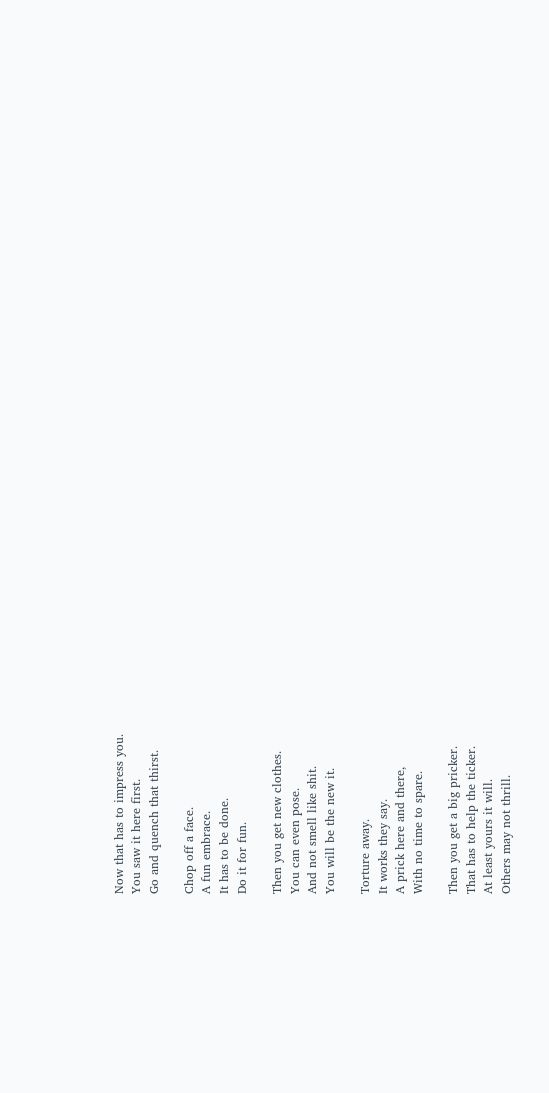Now that has to impress you.
You saw it here first.
Go and quench that thirst.

Chop off a face.
A fun embrace.
It has to be done.
Do it for fun.

Then you get new clothes.
You can even pose.
And not smell like shit.
You will be the new it.

Torture away.
It works they say.
A prick here and there,
With no time to spare.

Then you get a big pricker.
That has to help the ticker.
At least yours it will.
Others may not thrill.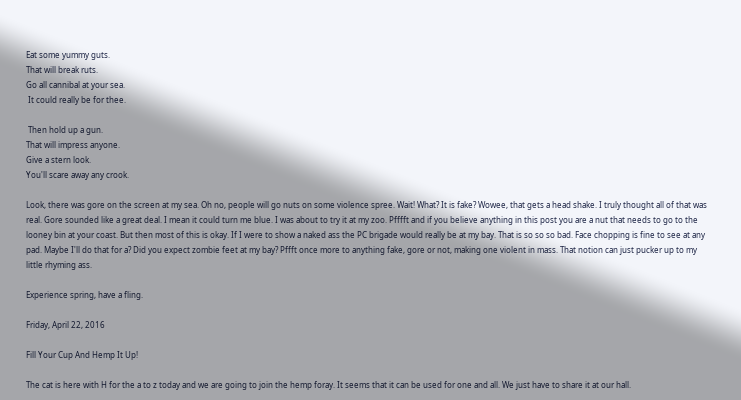Eat some yummy guts.
That will break ruts.
Go all cannibal at your sea.
 It could really be for thee.

 Then hold up a gun.
That will impress anyone.
Give a stern look.
You'll scare away any crook.

Look, there was gore on the screen at my sea. Oh no, people will go nuts on some violence spree. Wait! What? It is fake? Wowee, that gets a head shake. I truly thought all of that was real. Gore sounded like a great deal. I mean it could turn me blue. I was about to try it at my zoo. Pfffft and if you believe anything in this post you are a nut that needs to go to the looney bin at your coast. But then most of this is okay. If I were to show a naked ass the PC brigade would really be at my bay. That is so so so bad. Face chopping is fine to see at any pad. Maybe I'll do that for a? Did you expect zombie feet at my bay? Pffft once more to anything fake, gore or not, making one violent in mass. That notion can just pucker up to my little rhyming ass.

Experience spring, have a fling.

Friday, April 22, 2016

Fill Your Cup And Hemp It Up!

The cat is here with H for the a to z today and we are going to join the hemp foray. It seems that it can be used for one and all. We just have to share it at our hall.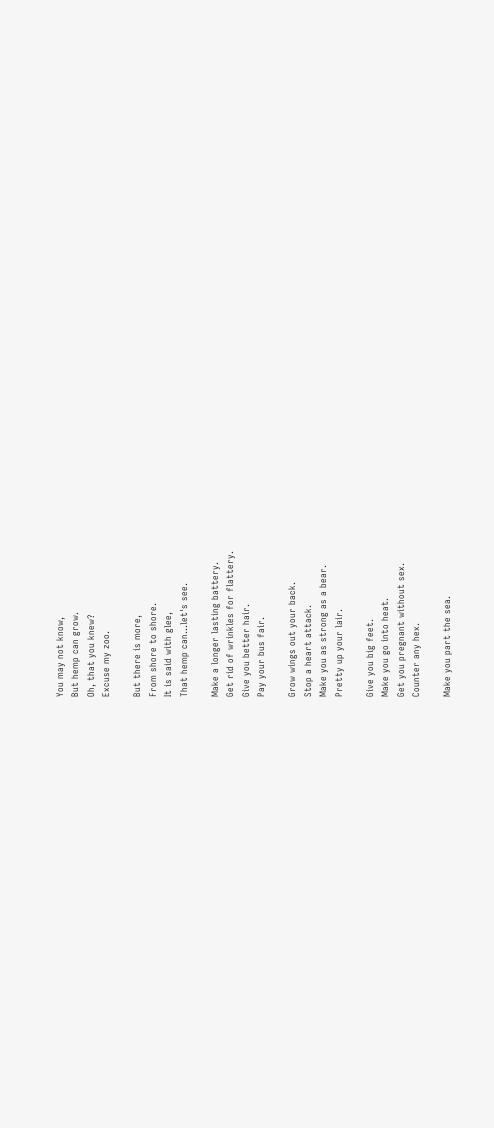You may not know,
But hemp can grow.
Oh, that you knew?
Excuse my zoo.

But there is more,
From shore to shore.
It is said with glee,
That hemp can...let's see.

Make a longer lasting battery.
Get rid of wrinkles for flattery.
Give you better hair.
Pay your bus fair.

Grow wings out your back.
Stop a heart attack.
Make you as strong as a bear.
Pretty up your lair.

Give you big feet.
Make you go into heat.
Get you pregnant without sex.
Counter any hex.

Make you part the sea.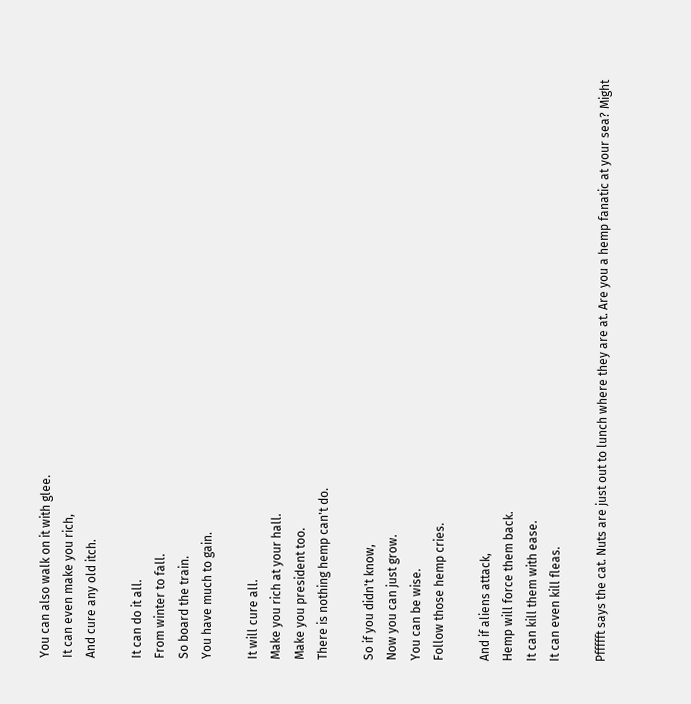You can also walk on it with glee.
It can even make you rich,
And cure any old itch.

It can do it all.
From winter to fall.
So board the train.
You have much to gain.

It will cure all.
Make you rich at your hall.
Make you president too.
There is nothing hemp can't do.

So if you didn't know,
Now you can just grow.
You can be wise.
Follow those hemp cries.

And if aliens attack,
Hemp will force them back.
It can kill them with ease.
It can even kill fleas.

Pffffft says the cat. Nuts are just out to lunch where they are at. Are you a hemp fanatic at your sea? Might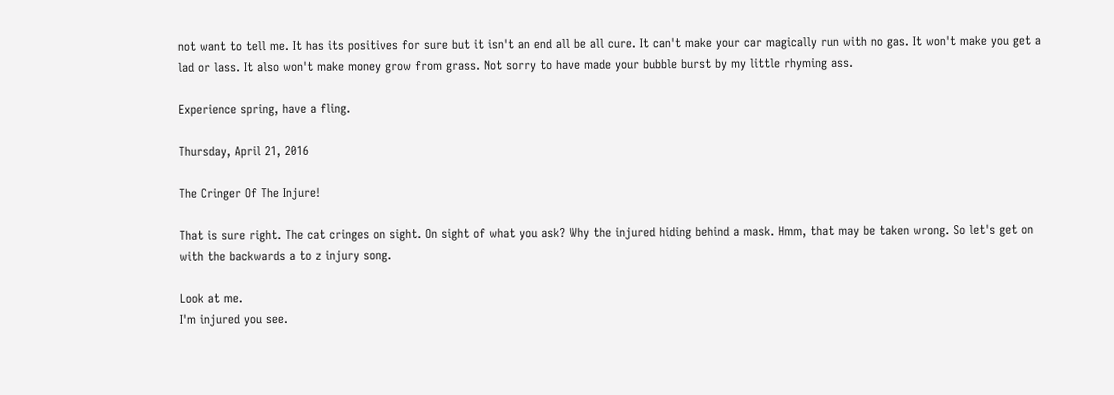not want to tell me. It has its positives for sure but it isn't an end all be all cure. It can't make your car magically run with no gas. It won't make you get a lad or lass. It also won't make money grow from grass. Not sorry to have made your bubble burst by my little rhyming ass.

Experience spring, have a fling.

Thursday, April 21, 2016

The Cringer Of The Injure!

That is sure right. The cat cringes on sight. On sight of what you ask? Why the injured hiding behind a mask. Hmm, that may be taken wrong. So let's get on with the backwards a to z injury song.

Look at me.
I'm injured you see.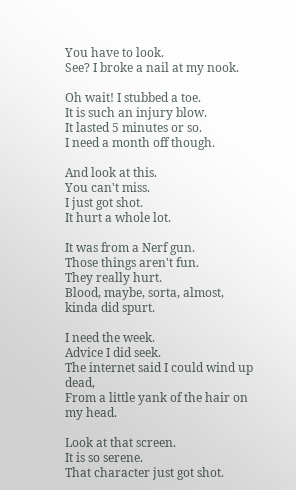You have to look.
See? I broke a nail at my nook.

Oh wait! I stubbed a toe.
It is such an injury blow.
It lasted 5 minutes or so.
I need a month off though.

And look at this.
You can't miss.
I just got shot.
It hurt a whole lot.

It was from a Nerf gun.
Those things aren't fun.
They really hurt.
Blood, maybe, sorta, almost, kinda did spurt.

I need the week.
Advice I did seek.
The internet said I could wind up dead,
From a little yank of the hair on my head.

Look at that screen.
It is so serene.
That character just got shot.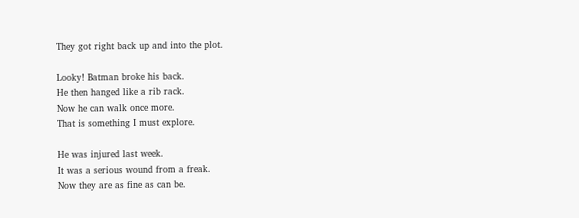They got right back up and into the plot.

Looky! Batman broke his back.
He then hanged like a rib rack.
Now he can walk once more.
That is something I must explore.

He was injured last week.
It was a serious wound from a freak.
Now they are as fine as can be.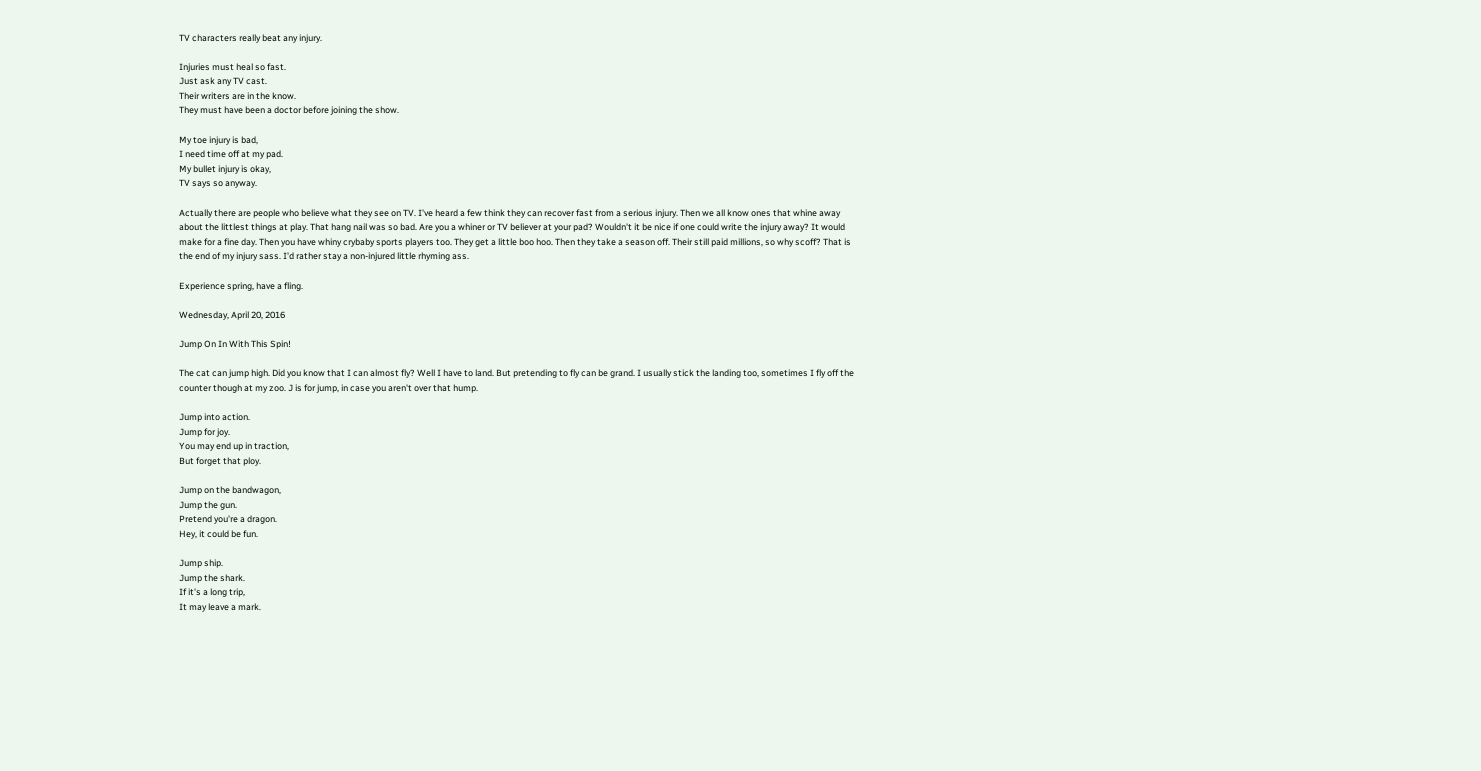TV characters really beat any injury.

Injuries must heal so fast.
Just ask any TV cast.
Their writers are in the know.
They must have been a doctor before joining the show.

My toe injury is bad,
I need time off at my pad.
My bullet injury is okay,
TV says so anyway.

Actually there are people who believe what they see on TV. I've heard a few think they can recover fast from a serious injury. Then we all know ones that whine away about the littlest things at play. That hang nail was so bad. Are you a whiner or TV believer at your pad? Wouldn't it be nice if one could write the injury away? It would make for a fine day. Then you have whiny crybaby sports players too. They get a little boo hoo. Then they take a season off. Their still paid millions, so why scoff? That is the end of my injury sass. I'd rather stay a non-injured little rhyming ass.

Experience spring, have a fling.

Wednesday, April 20, 2016

Jump On In With This Spin!

The cat can jump high. Did you know that I can almost fly? Well I have to land. But pretending to fly can be grand. I usually stick the landing too, sometimes I fly off the counter though at my zoo. J is for jump, in case you aren't over that hump.

Jump into action.
Jump for joy.
You may end up in traction,
But forget that ploy.

Jump on the bandwagon,
Jump the gun.
Pretend you're a dragon.
Hey, it could be fun.

Jump ship.
Jump the shark.
If it's a long trip,
It may leave a mark.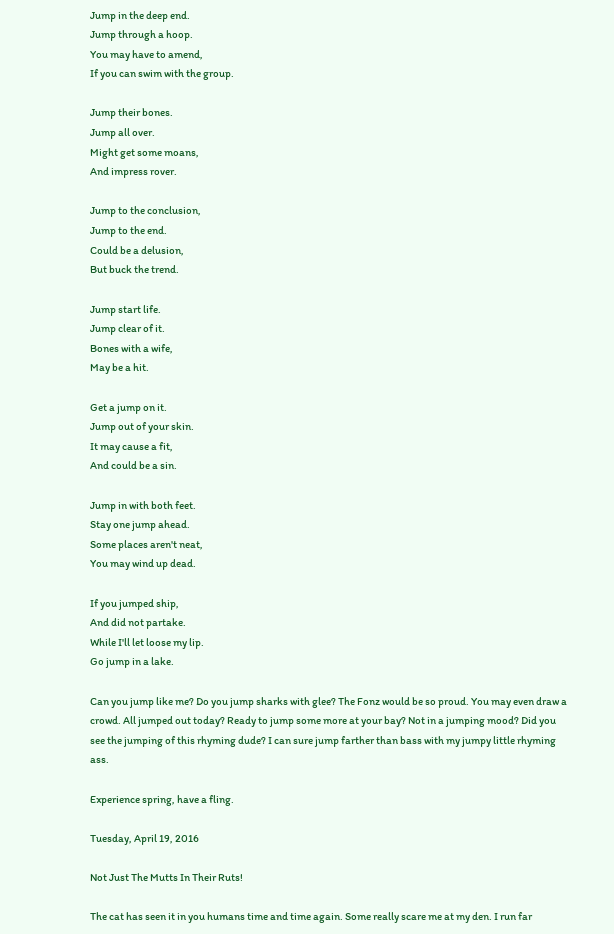Jump in the deep end.
Jump through a hoop.
You may have to amend,
If you can swim with the group.

Jump their bones.
Jump all over.
Might get some moans,
And impress rover.

Jump to the conclusion,
Jump to the end.
Could be a delusion,
But buck the trend.

Jump start life.
Jump clear of it.
Bones with a wife,
May be a hit.

Get a jump on it.
Jump out of your skin.
It may cause a fit,
And could be a sin.

Jump in with both feet.
Stay one jump ahead.
Some places aren't neat,
You may wind up dead.

If you jumped ship,
And did not partake.
While I'll let loose my lip.
Go jump in a lake.

Can you jump like me? Do you jump sharks with glee? The Fonz would be so proud. You may even draw a crowd. All jumped out today? Ready to jump some more at your bay? Not in a jumping mood? Did you see the jumping of this rhyming dude? I can sure jump farther than bass with my jumpy little rhyming ass.

Experience spring, have a fling.

Tuesday, April 19, 2016

Not Just The Mutts In Their Ruts!

The cat has seen it in you humans time and time again. Some really scare me at my den. I run far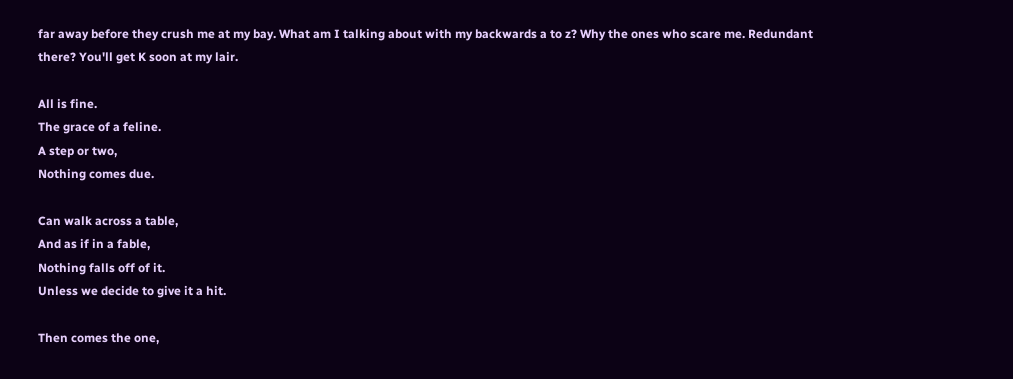far away before they crush me at my bay. What am I talking about with my backwards a to z? Why the ones who scare me. Redundant there? You'll get K soon at my lair.

All is fine.
The grace of a feline.
A step or two,
Nothing comes due.

Can walk across a table,
And as if in a fable,
Nothing falls off of it.
Unless we decide to give it a hit.

Then comes the one,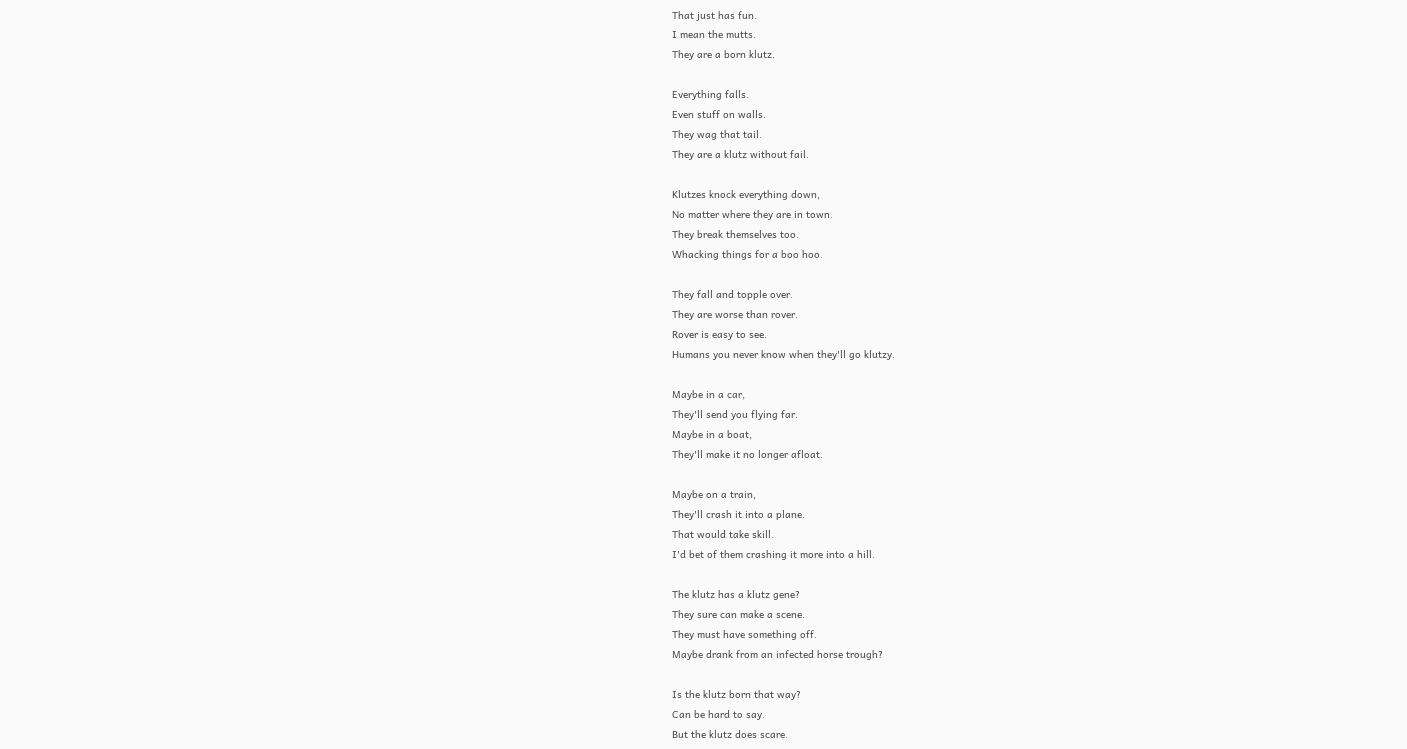That just has fun.
I mean the mutts.
They are a born klutz.

Everything falls.
Even stuff on walls.
They wag that tail.
They are a klutz without fail.

Klutzes knock everything down,
No matter where they are in town.
They break themselves too.
Whacking things for a boo hoo.

They fall and topple over.
They are worse than rover.
Rover is easy to see.
Humans you never know when they'll go klutzy.

Maybe in a car,
They'll send you flying far.
Maybe in a boat,
They'll make it no longer afloat.

Maybe on a train,
They'll crash it into a plane.
That would take skill.
I'd bet of them crashing it more into a hill.

The klutz has a klutz gene?
They sure can make a scene.
They must have something off.
Maybe drank from an infected horse trough?

Is the klutz born that way?
Can be hard to say.
But the klutz does scare.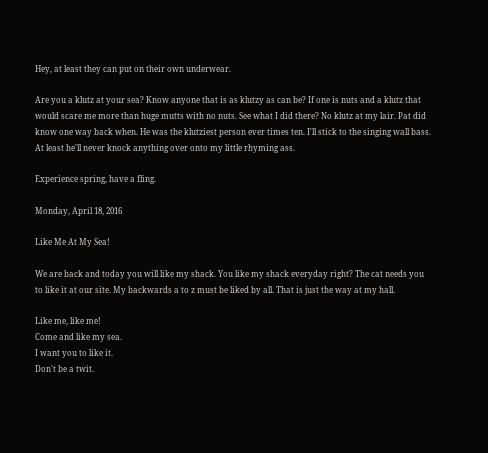Hey, at least they can put on their own underwear.

Are you a klutz at your sea? Know anyone that is as klutzy as can be? If one is nuts and a klutz that would scare me more than huge mutts with no nuts. See what I did there? No klutz at my lair. Pat did know one way back when. He was the klutziest person ever times ten. I'll stick to the singing wall bass. At least he'll never knock anything over onto my little rhyming ass.

Experience spring, have a fling.

Monday, April 18, 2016

Like Me At My Sea!

We are back and today you will like my shack. You like my shack everyday right? The cat needs you to like it at our site. My backwards a to z must be liked by all. That is just the way at my hall.

Like me, like me!
Come and like my sea.
I want you to like it.
Don't be a twit.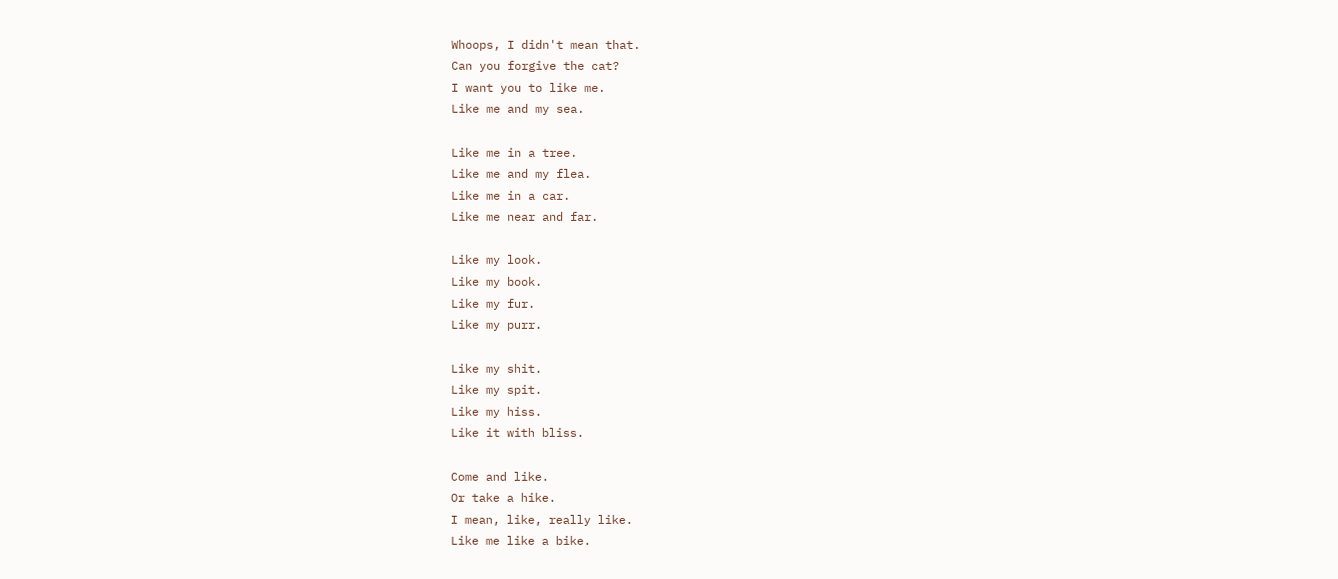Whoops, I didn't mean that.
Can you forgive the cat?
I want you to like me.
Like me and my sea.

Like me in a tree.
Like me and my flea.
Like me in a car.
Like me near and far.

Like my look.
Like my book.
Like my fur.
Like my purr.

Like my shit.
Like my spit.
Like my hiss.
Like it with bliss.

Come and like.
Or take a hike.
I mean, like, really like.
Like me like a bike.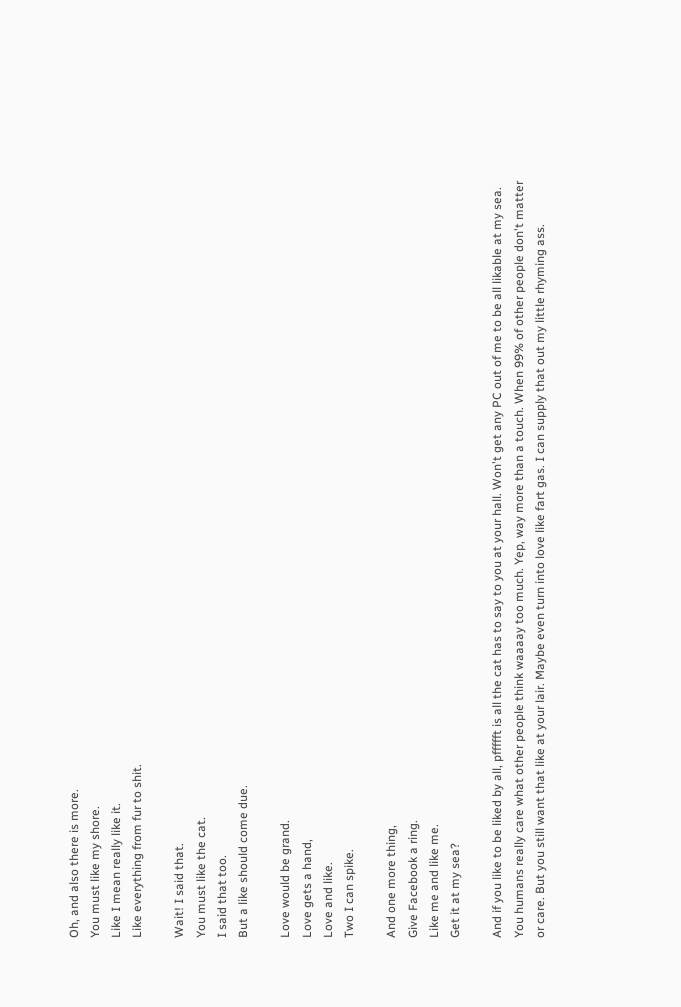Oh, and also there is more.
You must like my shore.
Like I mean really like it.
Like everything from fur to shit.

Wait! I said that.
You must like the cat.
I said that too.
But a like should come due.

Love would be grand.
Love gets a hand,
Love and like.
Two I can spike.

And one more thing,
Give Facebook a ring.
Like me and like me.
Get it at my sea?

And if you like to be liked by all, pffffft is all the cat has to say to you at your hall. Won't get any PC out of me to be all likable at my sea. You humans really care what other people think waaaay too much. Yep, way more than a touch. When 99% of other people don't matter or care. But you still want that like at your lair. Maybe even turn into love like fart gas. I can supply that out my little rhyming ass.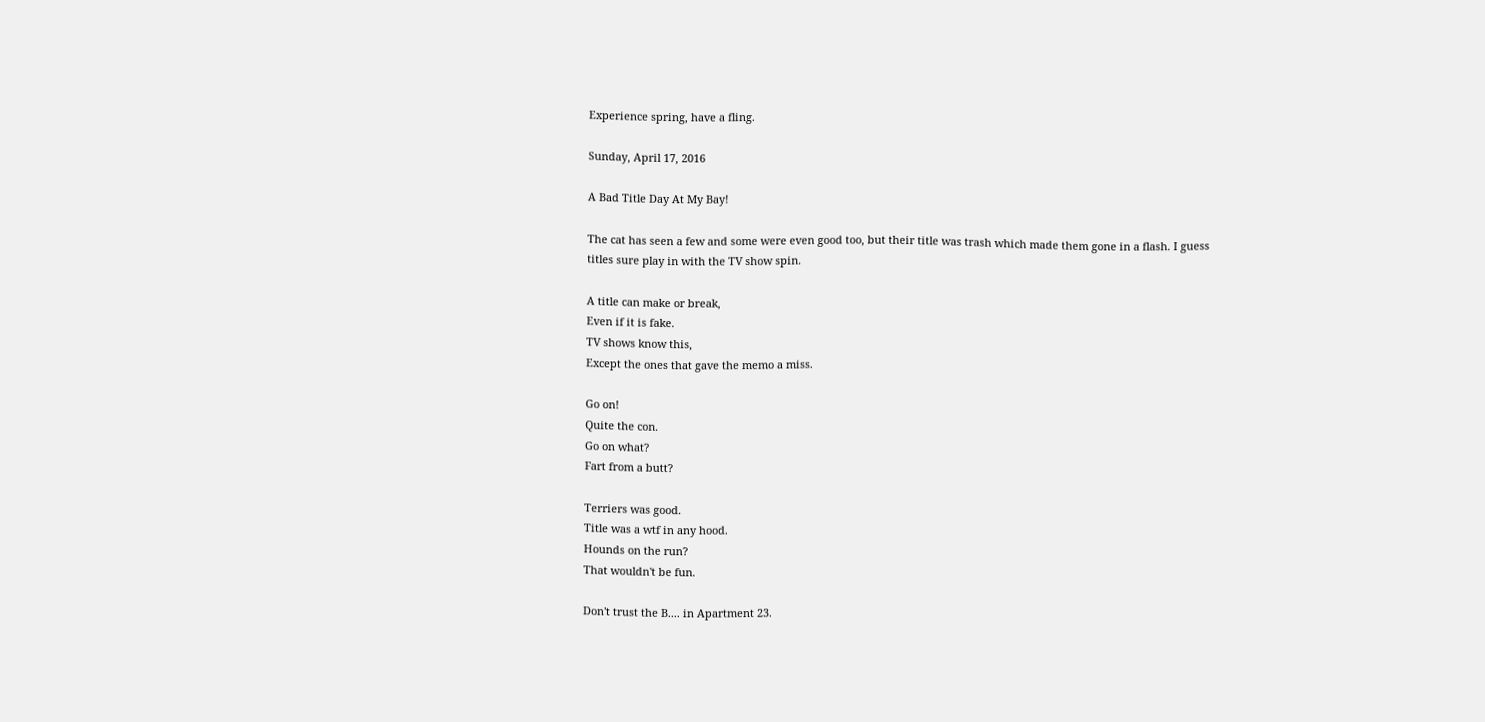Experience spring, have a fling.

Sunday, April 17, 2016

A Bad Title Day At My Bay!

The cat has seen a few and some were even good too, but their title was trash which made them gone in a flash. I guess titles sure play in with the TV show spin.

A title can make or break,
Even if it is fake.
TV shows know this,
Except the ones that gave the memo a miss.

Go on!
Quite the con.
Go on what?
Fart from a butt?

Terriers was good.
Title was a wtf in any hood.
Hounds on the run?
That wouldn't be fun.

Don't trust the B.... in Apartment 23.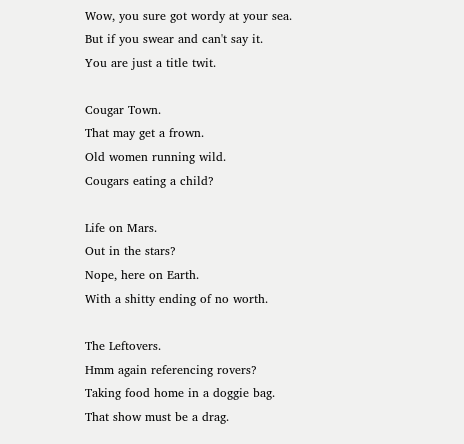Wow, you sure got wordy at your sea.
But if you swear and can't say it.
You are just a title twit.

Cougar Town.
That may get a frown.
Old women running wild.
Cougars eating a child?

Life on Mars.
Out in the stars?
Nope, here on Earth.
With a shitty ending of no worth.

The Leftovers.
Hmm again referencing rovers?
Taking food home in a doggie bag.
That show must be a drag.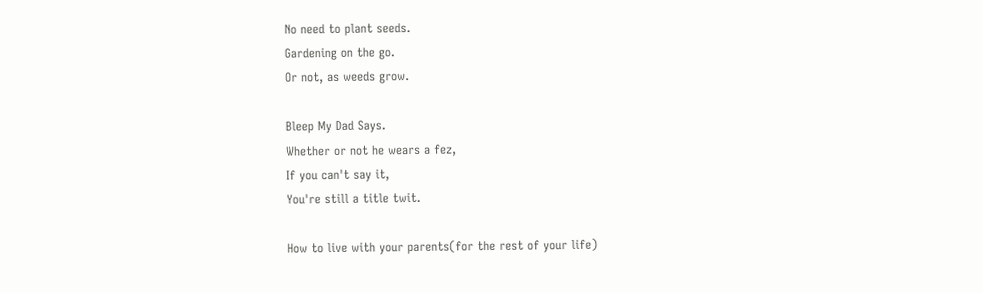No need to plant seeds.
Gardening on the go.
Or not, as weeds grow.

Bleep My Dad Says.
Whether or not he wears a fez,
If you can't say it,
You're still a title twit.

How to live with your parents(for the rest of your life)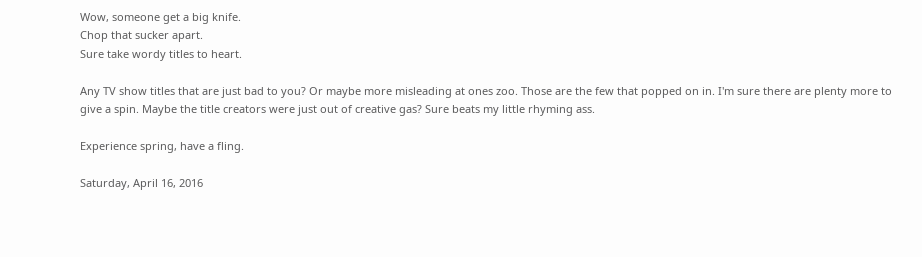Wow, someone get a big knife.
Chop that sucker apart.
Sure take wordy titles to heart.

Any TV show titles that are just bad to you? Or maybe more misleading at ones zoo. Those are the few that popped on in. I'm sure there are plenty more to give a spin. Maybe the title creators were just out of creative gas? Sure beats my little rhyming ass.

Experience spring, have a fling.

Saturday, April 16, 2016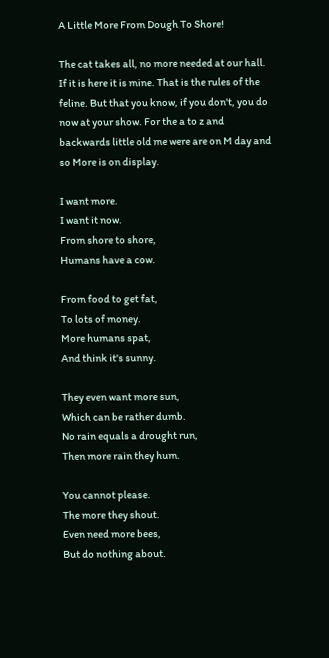A Little More From Dough To Shore!

The cat takes all, no more needed at our hall. If it is here it is mine. That is the rules of the feline. But that you know, if you don't, you do now at your show. For the a to z and backwards little old me were are on M day and so More is on display.

I want more.
I want it now.
From shore to shore,
Humans have a cow.

From food to get fat,
To lots of money.
More humans spat,
And think it's sunny.

They even want more sun,
Which can be rather dumb.
No rain equals a drought run,
Then more rain they hum.

You cannot please.
The more they shout.
Even need more bees,
But do nothing about.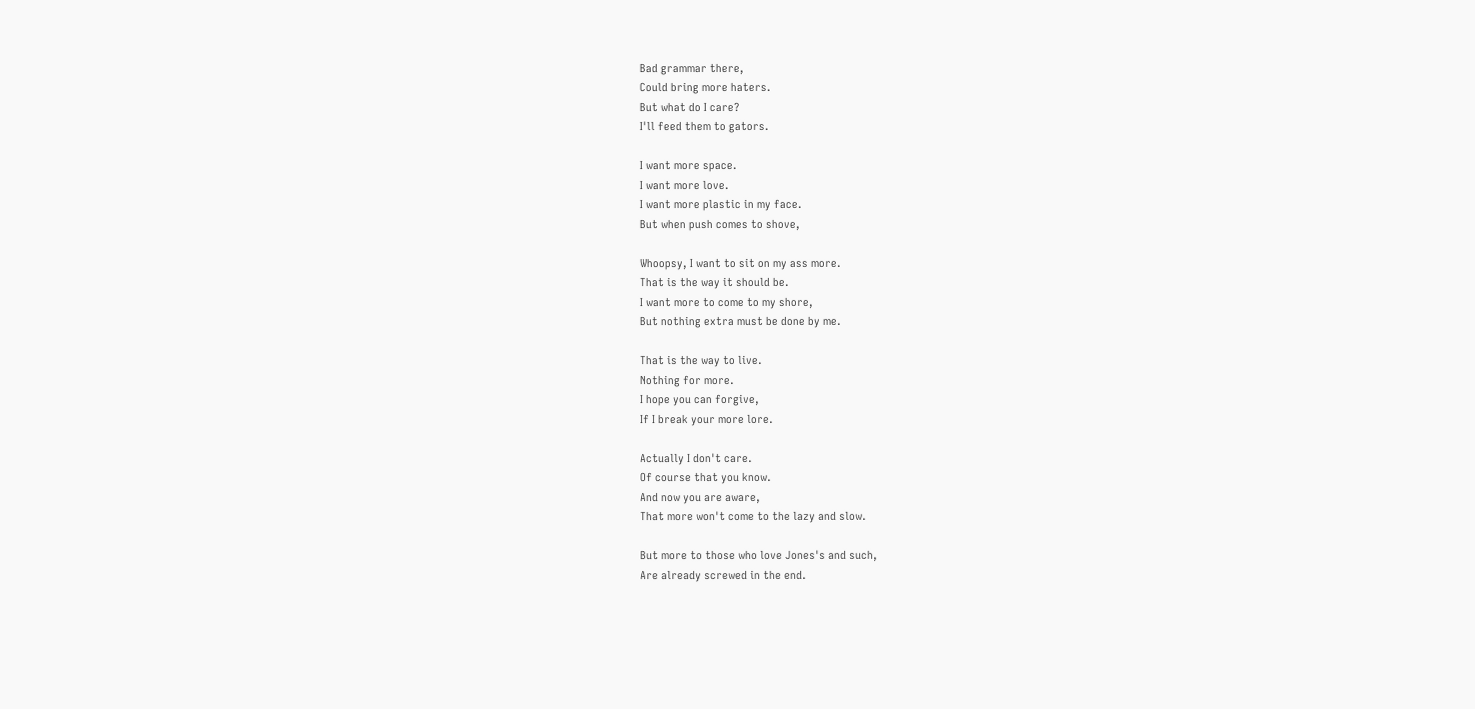Bad grammar there,
Could bring more haters.
But what do I care?
I'll feed them to gators.

I want more space.
I want more love.
I want more plastic in my face.
But when push comes to shove,

Whoopsy, I want to sit on my ass more.
That is the way it should be.
I want more to come to my shore,
But nothing extra must be done by me.

That is the way to live.
Nothing for more.
I hope you can forgive,
If I break your more lore.

Actually I don't care.
Of course that you know.
And now you are aware,
That more won't come to the lazy and slow.

But more to those who love Jones's and such,
Are already screwed in the end.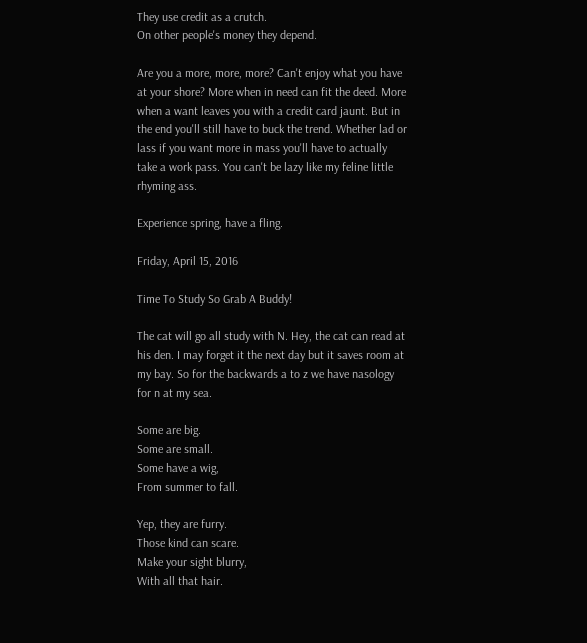They use credit as a crutch.
On other people's money they depend.

Are you a more, more, more? Can't enjoy what you have at your shore? More when in need can fit the deed. More when a want leaves you with a credit card jaunt. But in the end you'll still have to buck the trend. Whether lad or lass if you want more in mass you'll have to actually take a work pass. You can't be lazy like my feline little rhyming ass.

Experience spring, have a fling.

Friday, April 15, 2016

Time To Study So Grab A Buddy!

The cat will go all study with N. Hey, the cat can read at his den. I may forget it the next day but it saves room at my bay. So for the backwards a to z we have nasology for n at my sea.

Some are big.
Some are small.
Some have a wig,
From summer to fall.

Yep, they are furry.
Those kind can scare.
Make your sight blurry,
With all that hair.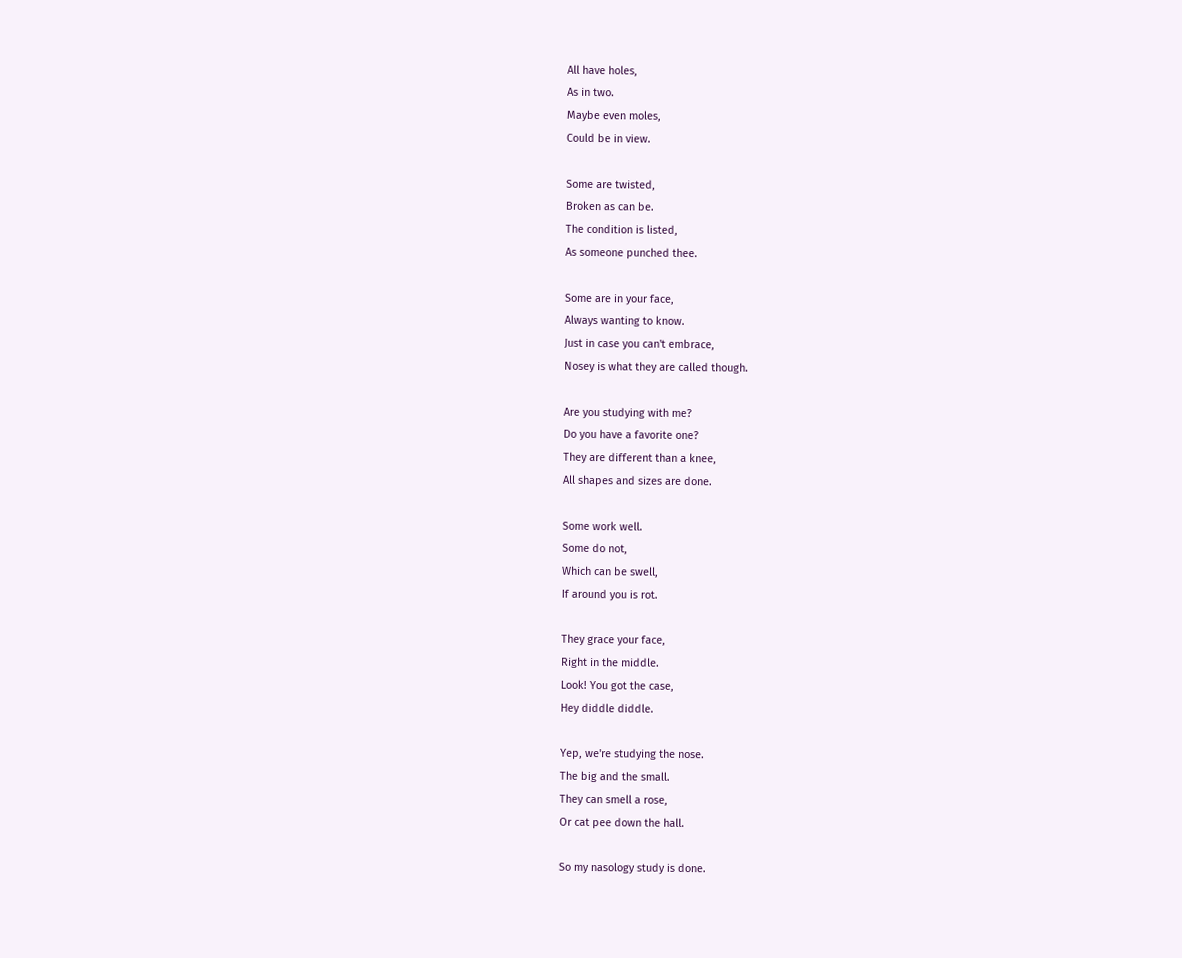All have holes,
As in two.
Maybe even moles,
Could be in view.

Some are twisted,
Broken as can be.
The condition is listed,
As someone punched thee.

Some are in your face,
Always wanting to know.
Just in case you can't embrace,
Nosey is what they are called though.

Are you studying with me?
Do you have a favorite one?
They are different than a knee,
All shapes and sizes are done.

Some work well.
Some do not,
Which can be swell,
If around you is rot.

They grace your face,
Right in the middle.
Look! You got the case,
Hey diddle diddle.

Yep, we're studying the nose.
The big and the small.
They can smell a rose,
Or cat pee down the hall.

So my nasology study is done.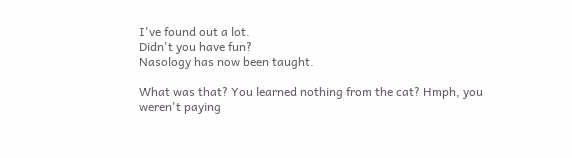I've found out a lot.
Didn't you have fun?
Nasology has now been taught.

What was that? You learned nothing from the cat? Hmph, you weren't paying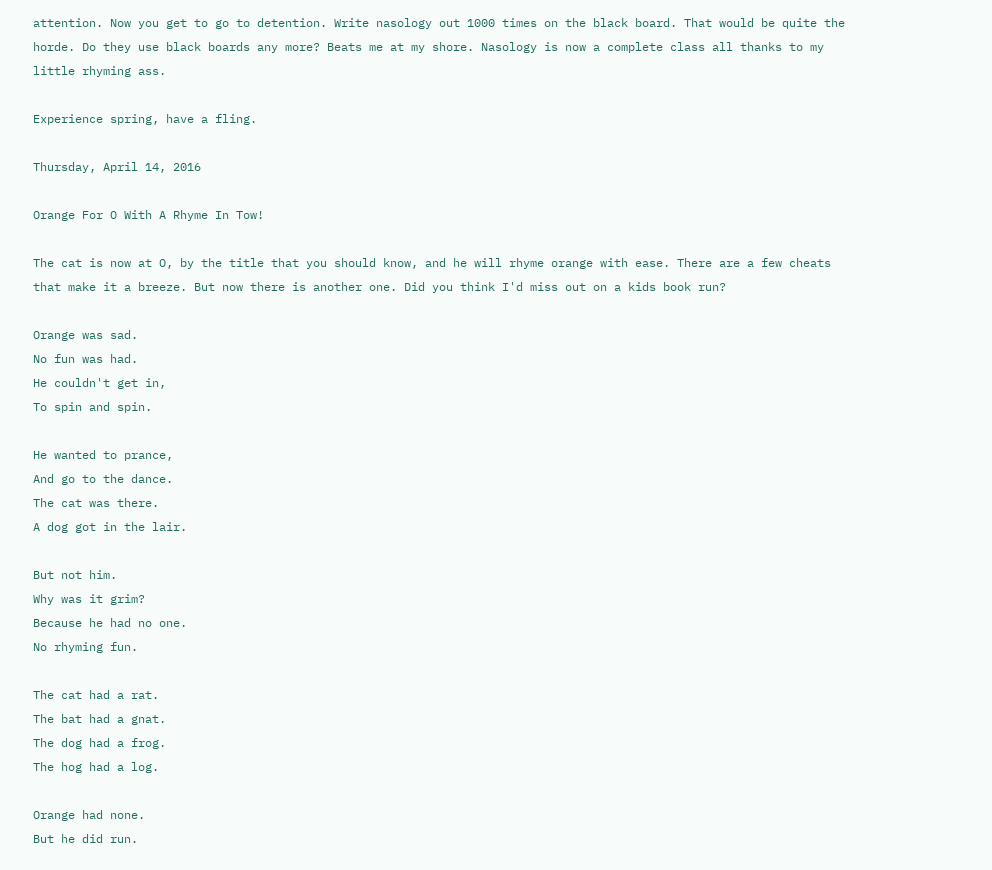attention. Now you get to go to detention. Write nasology out 1000 times on the black board. That would be quite the horde. Do they use black boards any more? Beats me at my shore. Nasology is now a complete class all thanks to my little rhyming ass.

Experience spring, have a fling.

Thursday, April 14, 2016

Orange For O With A Rhyme In Tow!

The cat is now at O, by the title that you should know, and he will rhyme orange with ease. There are a few cheats that make it a breeze. But now there is another one. Did you think I'd miss out on a kids book run?

Orange was sad.
No fun was had.
He couldn't get in,
To spin and spin.

He wanted to prance,
And go to the dance.
The cat was there.
A dog got in the lair.

But not him.
Why was it grim?
Because he had no one.
No rhyming fun.

The cat had a rat.
The bat had a gnat.
The dog had a frog.
The hog had a log.

Orange had none.
But he did run.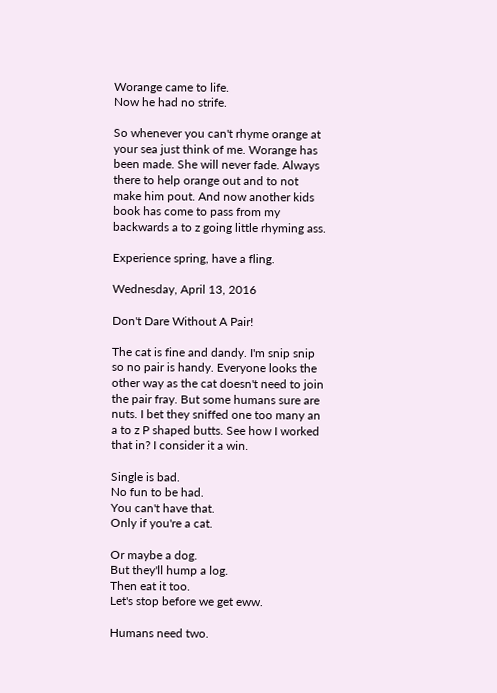Worange came to life.
Now he had no strife.

So whenever you can't rhyme orange at your sea just think of me. Worange has been made. She will never fade. Always there to help orange out and to not make him pout. And now another kids book has come to pass from my backwards a to z going little rhyming ass.

Experience spring, have a fling.

Wednesday, April 13, 2016

Don't Dare Without A Pair!

The cat is fine and dandy. I'm snip snip so no pair is handy. Everyone looks the other way as the cat doesn't need to join the pair fray. But some humans sure are nuts. I bet they sniffed one too many an a to z P shaped butts. See how I worked that in? I consider it a win.

Single is bad.
No fun to be had.
You can't have that.
Only if you're a cat.

Or maybe a dog.
But they'll hump a log.
Then eat it too.
Let's stop before we get eww.

Humans need two.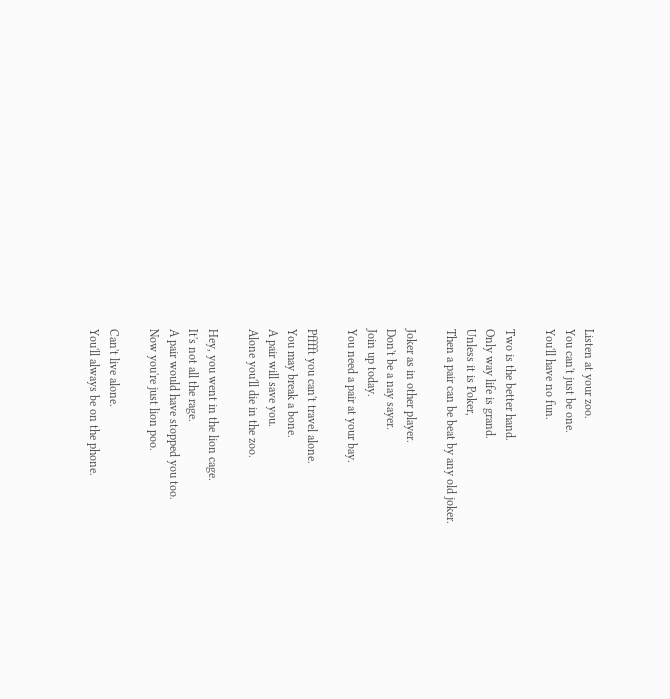Listen at your zoo.
You can't just be one.
You'll have no fun.

Two is the better hand.
Only way life is grand.
Unless it is Poker,
Then a pair can be beat by any old joker.

Joker as in other player.
Don't be a nay sayer.
Join up today.
You need a pair at your bay.

Pfffft you can't travel alone.
You may break a bone.
A pair will save you.
Alone you'll die in the zoo.

Hey, you went in the lion cage.
It's not all the rage.
A pair would have stopped you too.
Now you're just lion poo.

Can't live alone.
You'll always be on the phone.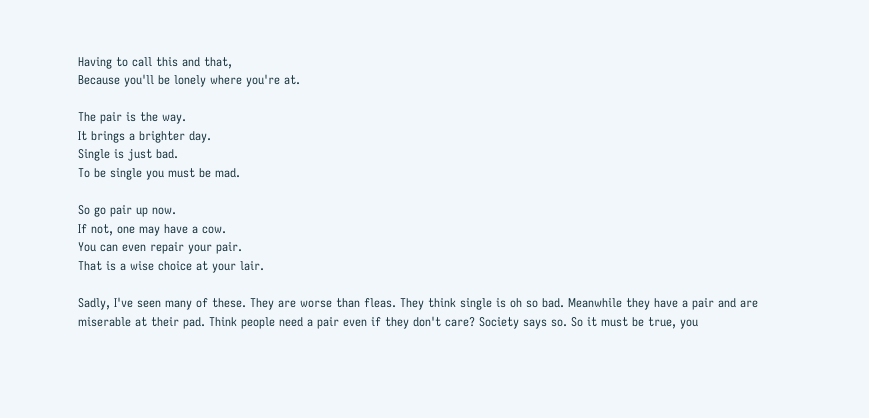Having to call this and that,
Because you'll be lonely where you're at.

The pair is the way.
It brings a brighter day.
Single is just bad.
To be single you must be mad.

So go pair up now.
If not, one may have a cow.
You can even repair your pair.
That is a wise choice at your lair.

Sadly, I've seen many of these. They are worse than fleas. They think single is oh so bad. Meanwhile they have a pair and are miserable at their pad. Think people need a pair even if they don't care? Society says so. So it must be true, you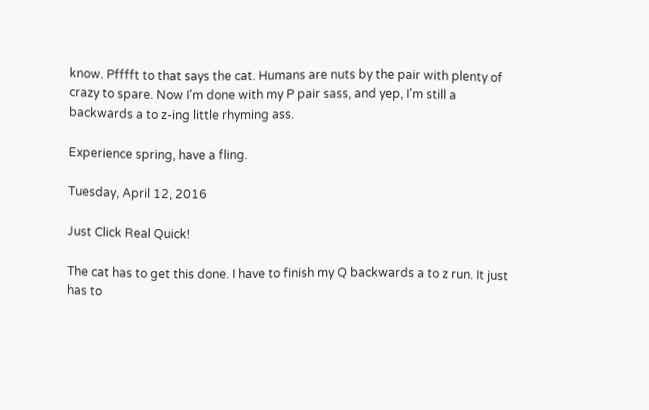know. Pfffft to that says the cat. Humans are nuts by the pair with plenty of crazy to spare. Now I'm done with my P pair sass, and yep, I'm still a backwards a to z-ing little rhyming ass.

Experience spring, have a fling.

Tuesday, April 12, 2016

Just Click Real Quick!

The cat has to get this done. I have to finish my Q backwards a to z run. It just has to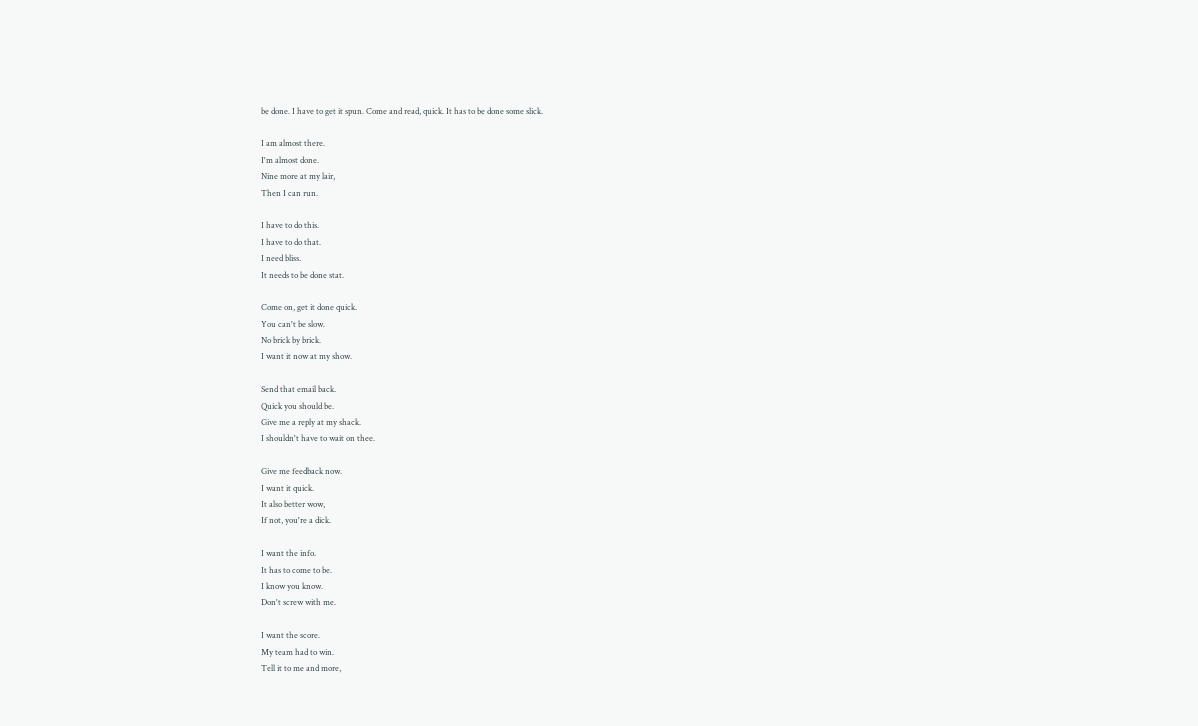be done. I have to get it spun. Come and read, quick. It has to be done some slick.

I am almost there.
I'm almost done.
Nine more at my lair,
Then I can run.

I have to do this.
I have to do that.
I need bliss.
It needs to be done stat.

Come on, get it done quick.
You can't be slow.
No brick by brick.
I want it now at my show.

Send that email back.
Quick you should be.
Give me a reply at my shack.
I shouldn't have to wait on thee.

Give me feedback now.
I want it quick.
It also better wow,
If not, you're a dick.

I want the info.
It has to come to be.
I know you know.
Don't screw with me.

I want the score.
My team had to win.
Tell it to me and more,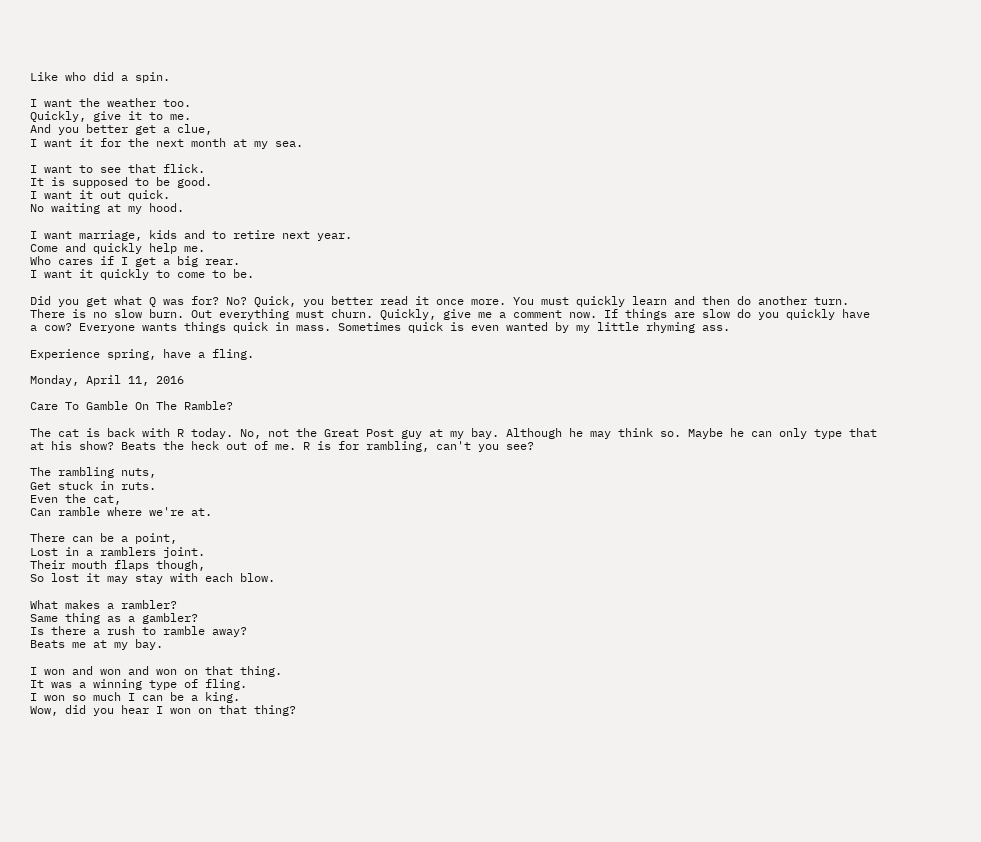Like who did a spin.

I want the weather too.
Quickly, give it to me.
And you better get a clue,
I want it for the next month at my sea.

I want to see that flick.
It is supposed to be good.
I want it out quick.
No waiting at my hood.

I want marriage, kids and to retire next year.
Come and quickly help me.
Who cares if I get a big rear.
I want it quickly to come to be.

Did you get what Q was for? No? Quick, you better read it once more. You must quickly learn and then do another turn. There is no slow burn. Out everything must churn. Quickly, give me a comment now. If things are slow do you quickly have a cow? Everyone wants things quick in mass. Sometimes quick is even wanted by my little rhyming ass.

Experience spring, have a fling.

Monday, April 11, 2016

Care To Gamble On The Ramble?

The cat is back with R today. No, not the Great Post guy at my bay. Although he may think so. Maybe he can only type that at his show? Beats the heck out of me. R is for rambling, can't you see?

The rambling nuts,
Get stuck in ruts.
Even the cat,
Can ramble where we're at.

There can be a point,
Lost in a ramblers joint.
Their mouth flaps though,
So lost it may stay with each blow.

What makes a rambler?
Same thing as a gambler?
Is there a rush to ramble away?
Beats me at my bay.

I won and won and won on that thing.
It was a winning type of fling.
I won so much I can be a king.
Wow, did you hear I won on that thing?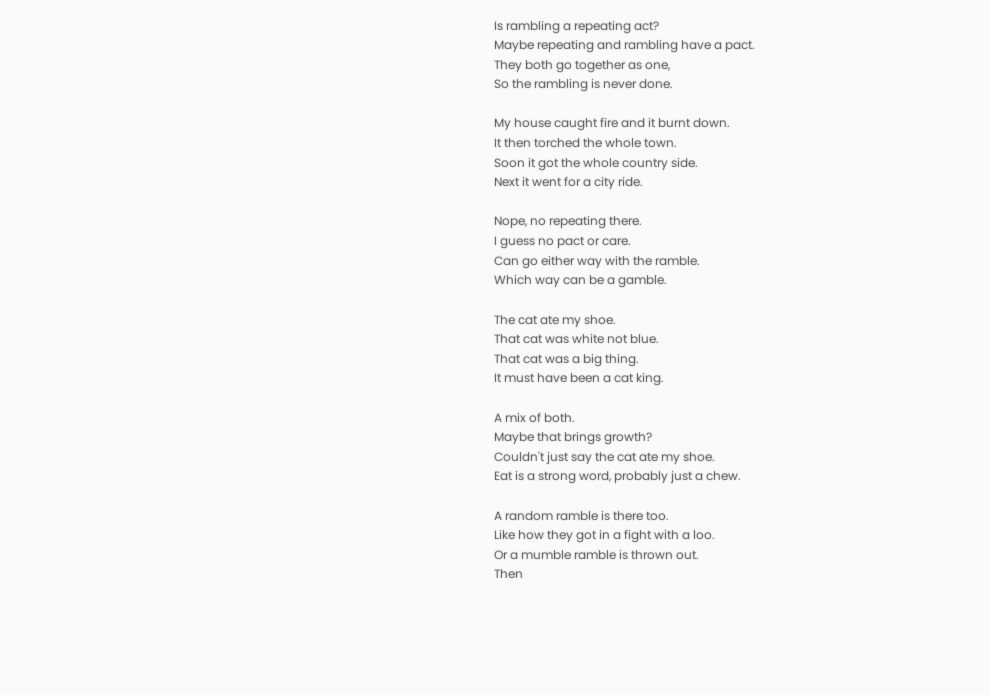Is rambling a repeating act?
Maybe repeating and rambling have a pact.
They both go together as one,
So the rambling is never done.

My house caught fire and it burnt down.
It then torched the whole town.
Soon it got the whole country side.
Next it went for a city ride.

Nope, no repeating there.
I guess no pact or care.
Can go either way with the ramble.
Which way can be a gamble.

The cat ate my shoe.
That cat was white not blue.
That cat was a big thing.
It must have been a cat king.

A mix of both.
Maybe that brings growth?
Couldn't just say the cat ate my shoe.
Eat is a strong word, probably just a chew.

A random ramble is there too.
Like how they got in a fight with a loo.
Or a mumble ramble is thrown out.
Then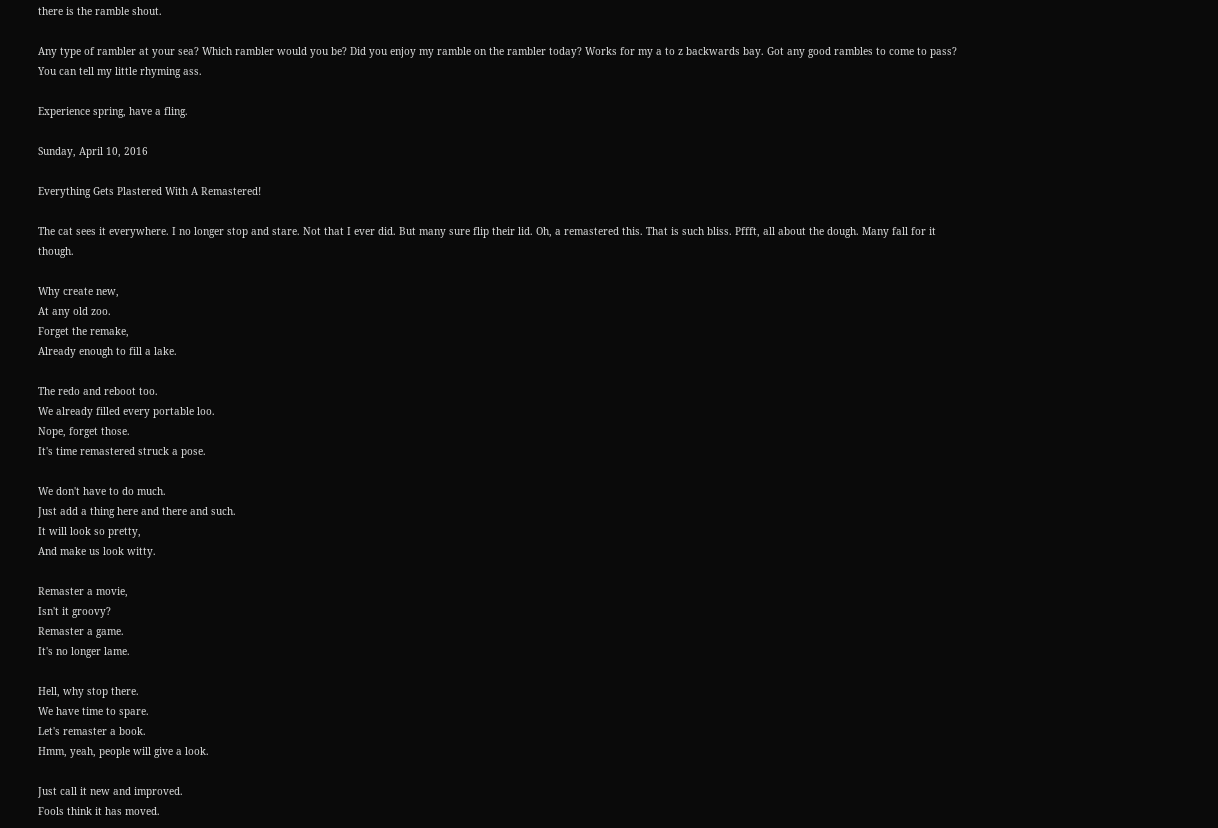there is the ramble shout.

Any type of rambler at your sea? Which rambler would you be? Did you enjoy my ramble on the rambler today? Works for my a to z backwards bay. Got any good rambles to come to pass? You can tell my little rhyming ass.

Experience spring, have a fling.

Sunday, April 10, 2016

Everything Gets Plastered With A Remastered!

The cat sees it everywhere. I no longer stop and stare. Not that I ever did. But many sure flip their lid. Oh, a remastered this. That is such bliss. Pffft, all about the dough. Many fall for it though.

Why create new,
At any old zoo.
Forget the remake,
Already enough to fill a lake.

The redo and reboot too.
We already filled every portable loo.
Nope, forget those.
It's time remastered struck a pose.

We don't have to do much.
Just add a thing here and there and such.
It will look so pretty,
And make us look witty.

Remaster a movie,
Isn't it groovy?
Remaster a game.
It's no longer lame.

Hell, why stop there.
We have time to spare.
Let's remaster a book.
Hmm, yeah, people will give a look.

Just call it new and improved.
Fools think it has moved.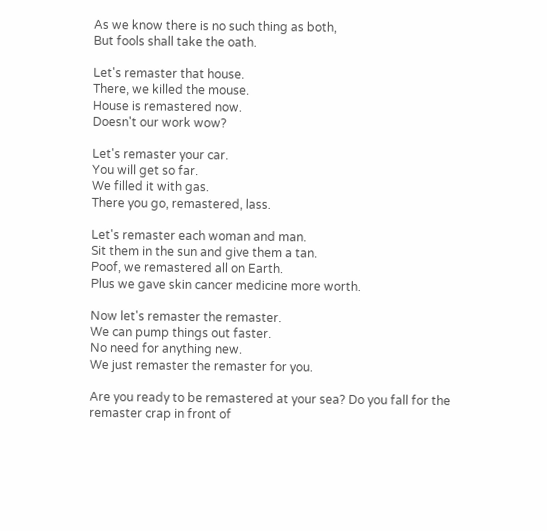As we know there is no such thing as both,
But fools shall take the oath.

Let's remaster that house.
There, we killed the mouse.
House is remastered now.
Doesn't our work wow?

Let's remaster your car.
You will get so far.
We filled it with gas.
There you go, remastered, lass.

Let's remaster each woman and man.
Sit them in the sun and give them a tan.
Poof, we remastered all on Earth.
Plus we gave skin cancer medicine more worth.

Now let's remaster the remaster.
We can pump things out faster.
No need for anything new.
We just remaster the remaster for you.

Are you ready to be remastered at your sea? Do you fall for the remaster crap in front of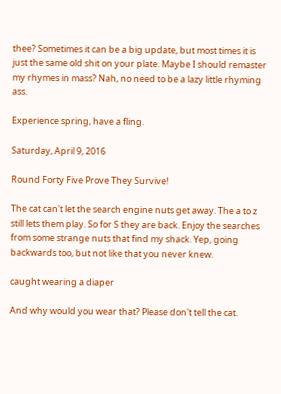thee? Sometimes it can be a big update, but most times it is just the same old shit on your plate. Maybe I should remaster my rhymes in mass? Nah, no need to be a lazy little rhyming ass.

Experience spring, have a fling.

Saturday, April 9, 2016

Round Forty Five Prove They Survive!

The cat can't let the search engine nuts get away. The a to z still lets them play. So for S they are back. Enjoy the searches from some strange nuts that find my shack. Yep, going backwards too, but not like that you never knew.

caught wearing a diaper

And why would you wear that? Please don't tell the cat.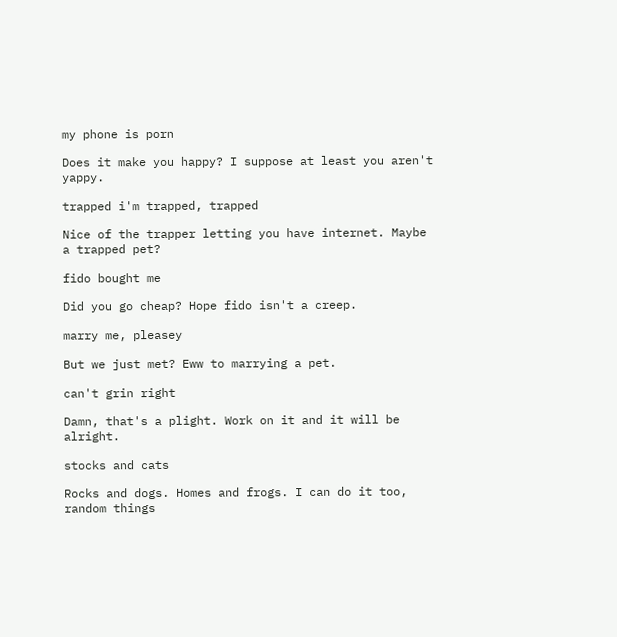my phone is porn

Does it make you happy? I suppose at least you aren't yappy.

trapped i'm trapped, trapped

Nice of the trapper letting you have internet. Maybe a trapped pet?

fido bought me

Did you go cheap? Hope fido isn't a creep.

marry me, pleasey

But we just met? Eww to marrying a pet.

can't grin right

Damn, that's a plight. Work on it and it will be alright.

stocks and cats

Rocks and dogs. Homes and frogs. I can do it too, random things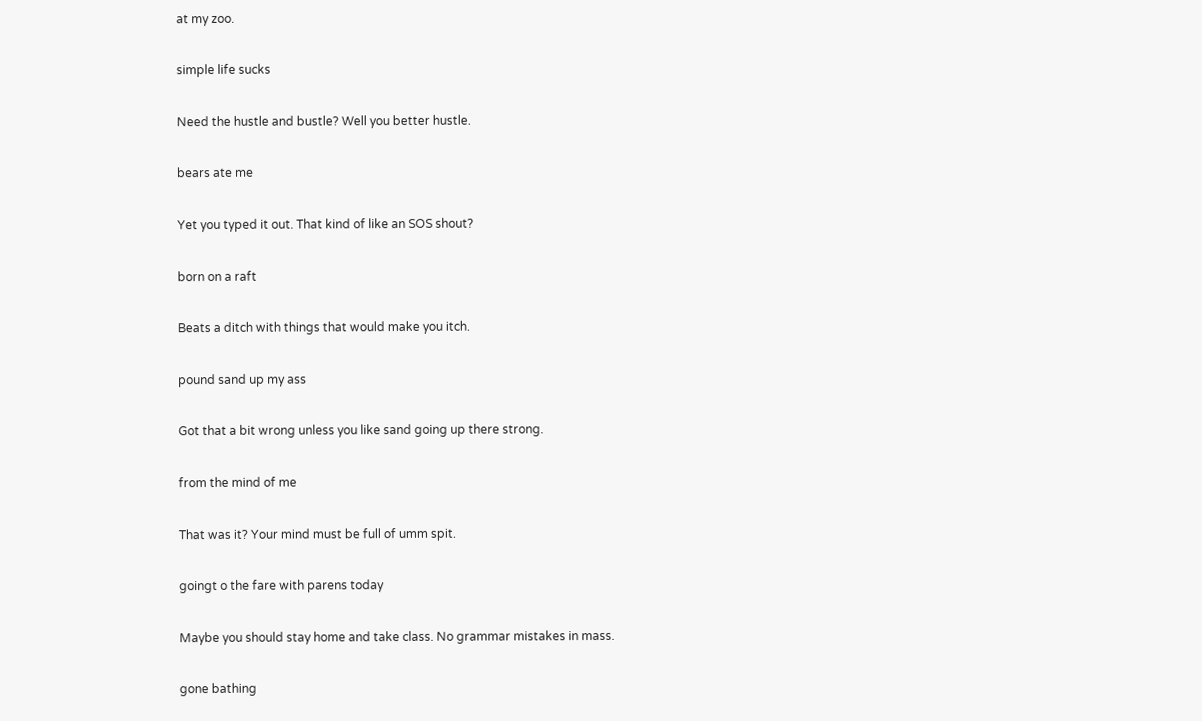at my zoo.

simple life sucks

Need the hustle and bustle? Well you better hustle.

bears ate me

Yet you typed it out. That kind of like an SOS shout?

born on a raft

Beats a ditch with things that would make you itch.

pound sand up my ass

Got that a bit wrong unless you like sand going up there strong.

from the mind of me

That was it? Your mind must be full of umm spit.

goingt o the fare with parens today

Maybe you should stay home and take class. No grammar mistakes in mass.

gone bathing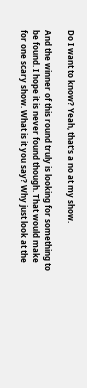Do I want to know? Yeah, that's a no at my show.

And the winner of this round truly is looking for something to be found. I hope it is never found though. That would make for one scary show. What is it you say? Why just look at the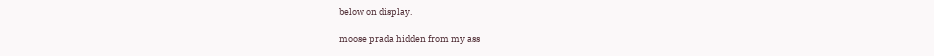below on display.

moose prada hidden from my ass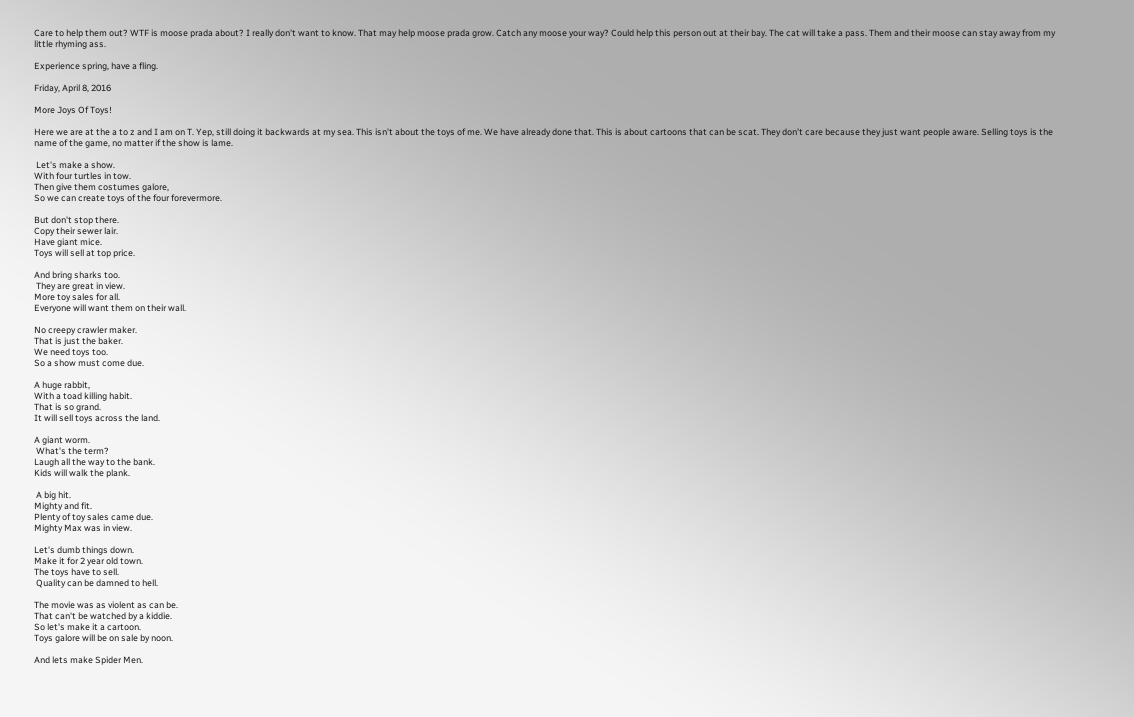Care to help them out? WTF is moose prada about? I really don't want to know. That may help moose prada grow. Catch any moose your way? Could help this person out at their bay. The cat will take a pass. Them and their moose can stay away from my little rhyming ass.

Experience spring, have a fling.

Friday, April 8, 2016

More Joys Of Toys!

Here we are at the a to z and I am on T. Yep, still doing it backwards at my sea. This isn't about the toys of me. We have already done that. This is about cartoons that can be scat. They don't care because they just want people aware. Selling toys is the name of the game, no matter if the show is lame.

 Let's make a show.
With four turtles in tow.
Then give them costumes galore,
So we can create toys of the four forevermore.

But don't stop there.
Copy their sewer lair.
Have giant mice.
Toys will sell at top price.

And bring sharks too.
 They are great in view.
More toy sales for all.
Everyone will want them on their wall.

No creepy crawler maker.
That is just the baker.
We need toys too.
So a show must come due.

A huge rabbit,
With a toad killing habit.
That is so grand.
It will sell toys across the land.

A giant worm.
 What's the term?
Laugh all the way to the bank.
Kids will walk the plank.

 A big hit.
Mighty and fit.
Plenty of toy sales came due.
Mighty Max was in view.

Let's dumb things down.
Make it for 2 year old town.
The toys have to sell.
 Quality can be damned to hell.

The movie was as violent as can be.
That can't be watched by a kiddie.
So let's make it a cartoon.
Toys galore will be on sale by noon.

And lets make Spider Men.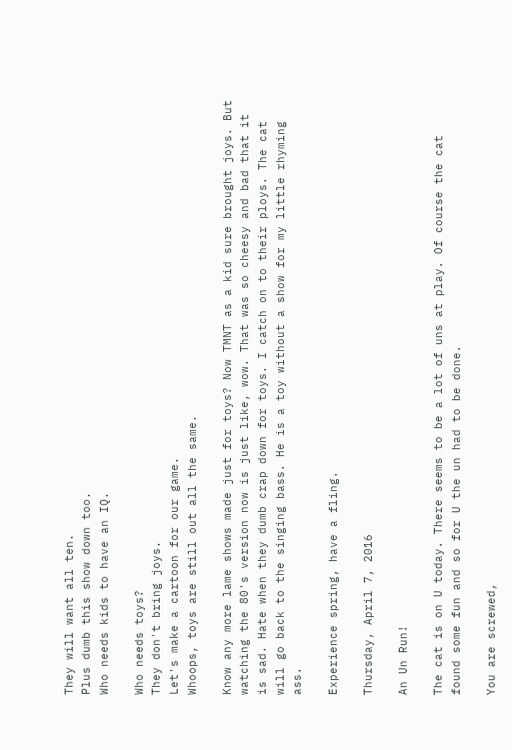They will want all ten.
Plus dumb this show down too.
Who needs kids to have an IQ.

Who needs toys?
They don't bring joys.
Let's make a cartoon for our game.
Whoops, toys are still out all the same.

Know any more lame shows made just for toys? Now TMNT as a kid sure brought joys. But watching the 80's version now is just like, wow. That was so cheesy and bad that it is sad. Hate when they dumb crap down for toys. I catch on to their ploys. The cat will go back to the singing bass. He is a toy without a show for my little rhyming ass.

Experience spring, have a fling.

Thursday, April 7, 2016

An Un Run!

The cat is on U today. There seems to be a lot of uns at play. Of course the cat found some fun and so for U the un had to be done.

You are screwed,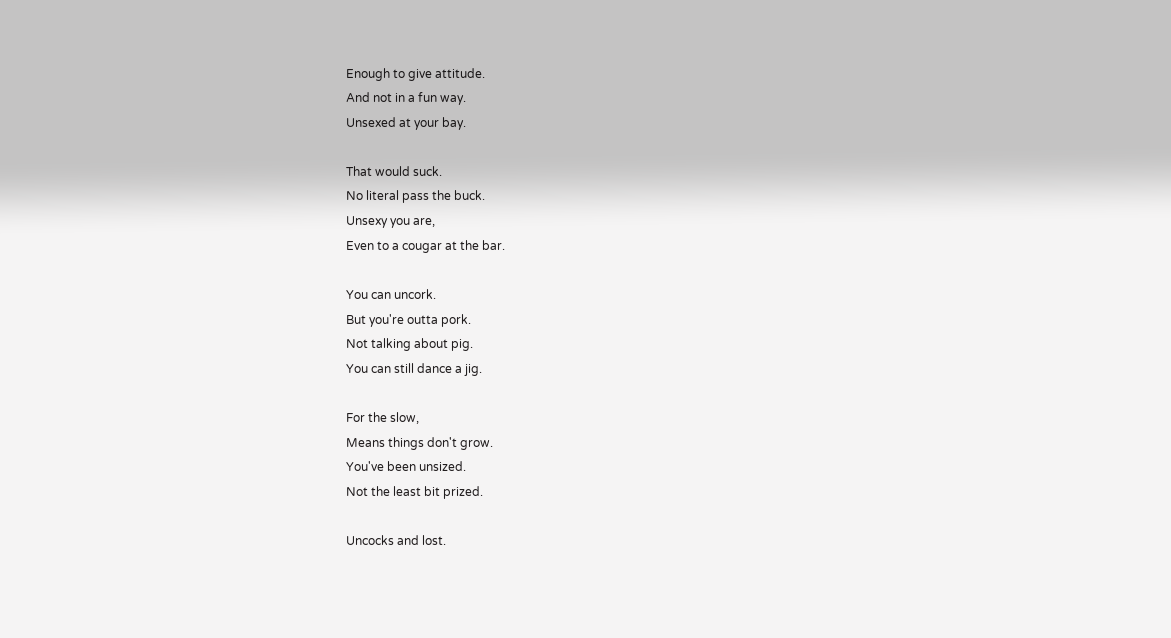Enough to give attitude.
And not in a fun way.
Unsexed at your bay.

That would suck.
No literal pass the buck.
Unsexy you are,
Even to a cougar at the bar.

You can uncork.
But you're outta pork.
Not talking about pig.
You can still dance a jig.

For the slow,
Means things don't grow.
You've been unsized.
Not the least bit prized.

Uncocks and lost.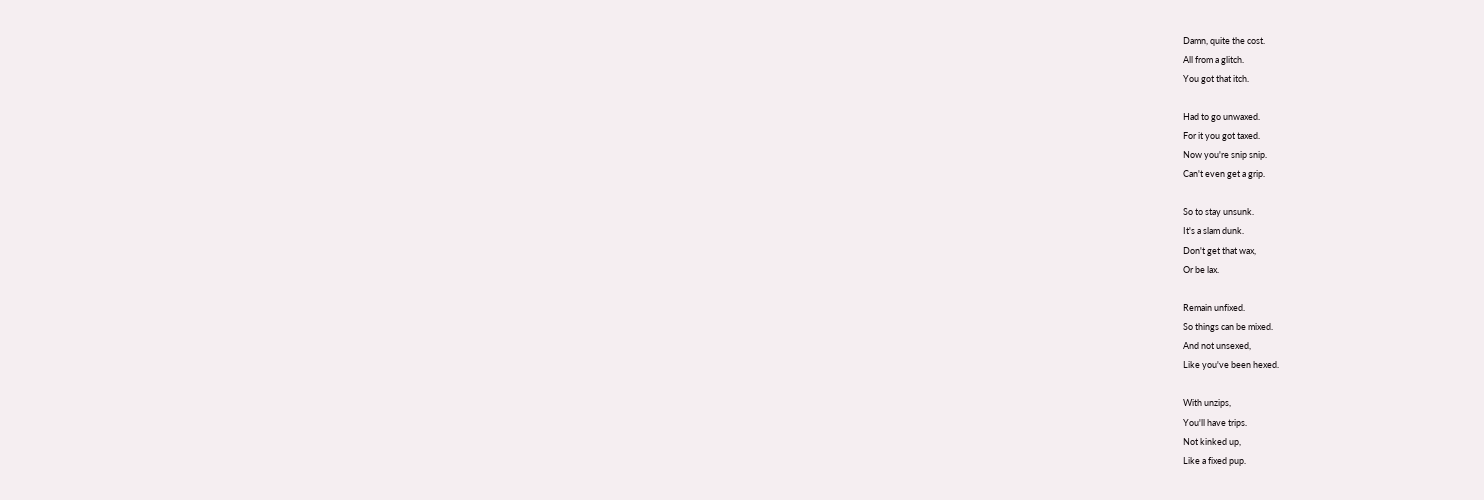Damn, quite the cost.
All from a glitch.
You got that itch.

Had to go unwaxed.
For it you got taxed.
Now you're snip snip.
Can't even get a grip.

So to stay unsunk.
It's a slam dunk.
Don't get that wax,
Or be lax.

Remain unfixed.
So things can be mixed.
And not unsexed,
Like you've been hexed.

With unzips,
You'll have trips.
Not kinked up,
Like a fixed pup.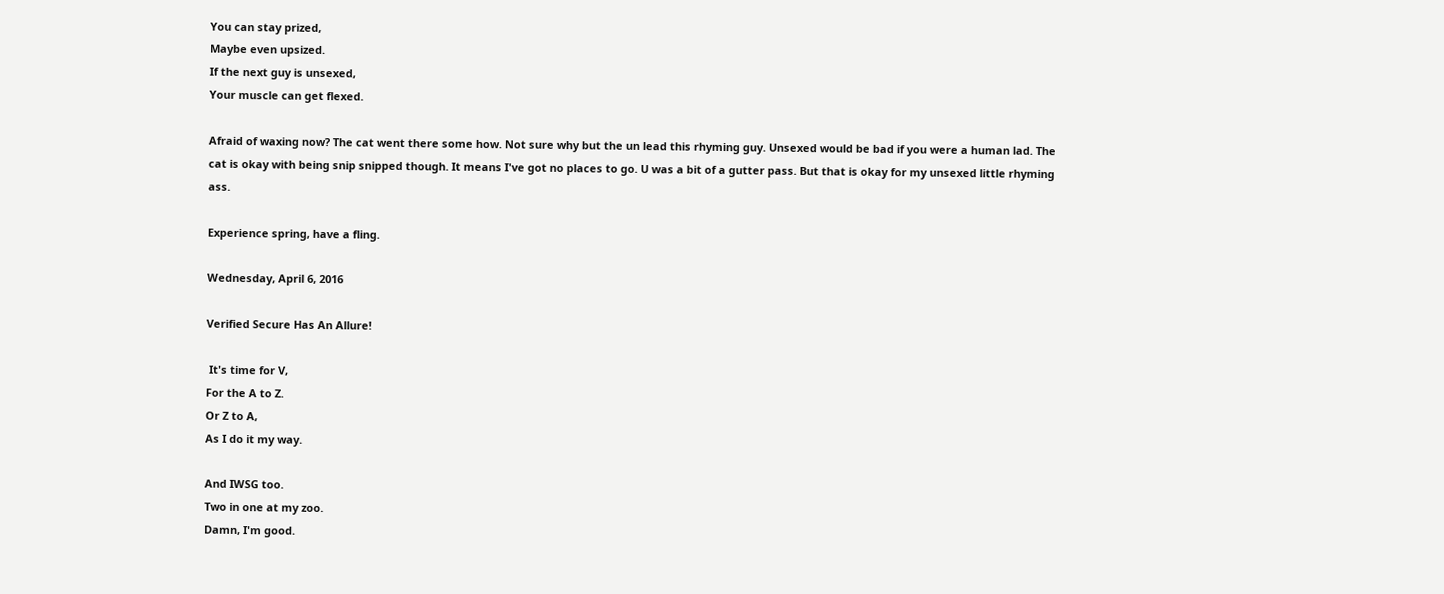You can stay prized,
Maybe even upsized.
If the next guy is unsexed,
Your muscle can get flexed.

Afraid of waxing now? The cat went there some how. Not sure why but the un lead this rhyming guy. Unsexed would be bad if you were a human lad. The cat is okay with being snip snipped though. It means I've got no places to go. U was a bit of a gutter pass. But that is okay for my unsexed little rhyming ass.

Experience spring, have a fling.

Wednesday, April 6, 2016

Verified Secure Has An Allure!

 It's time for V,
For the A to Z.
Or Z to A,
As I do it my way.

And IWSG too.
Two in one at my zoo.
Damn, I'm good.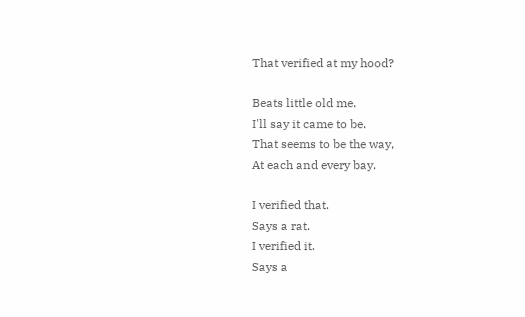That verified at my hood?

Beats little old me.
I'll say it came to be.
That seems to be the way,
At each and every bay.

I verified that.
Says a rat.
I verified it.
Says a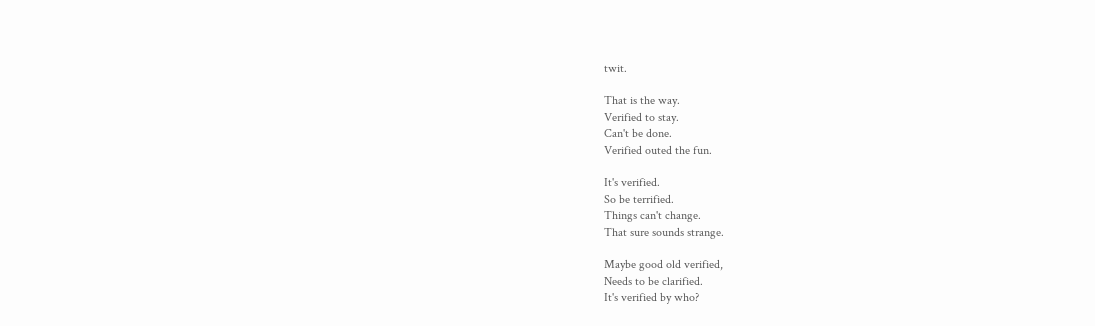twit.

That is the way.
Verified to stay.
Can't be done.
Verified outed the fun.

It's verified.
So be terrified.
Things can't change.
That sure sounds strange.

Maybe good old verified,
Needs to be clarified.
It's verified by who?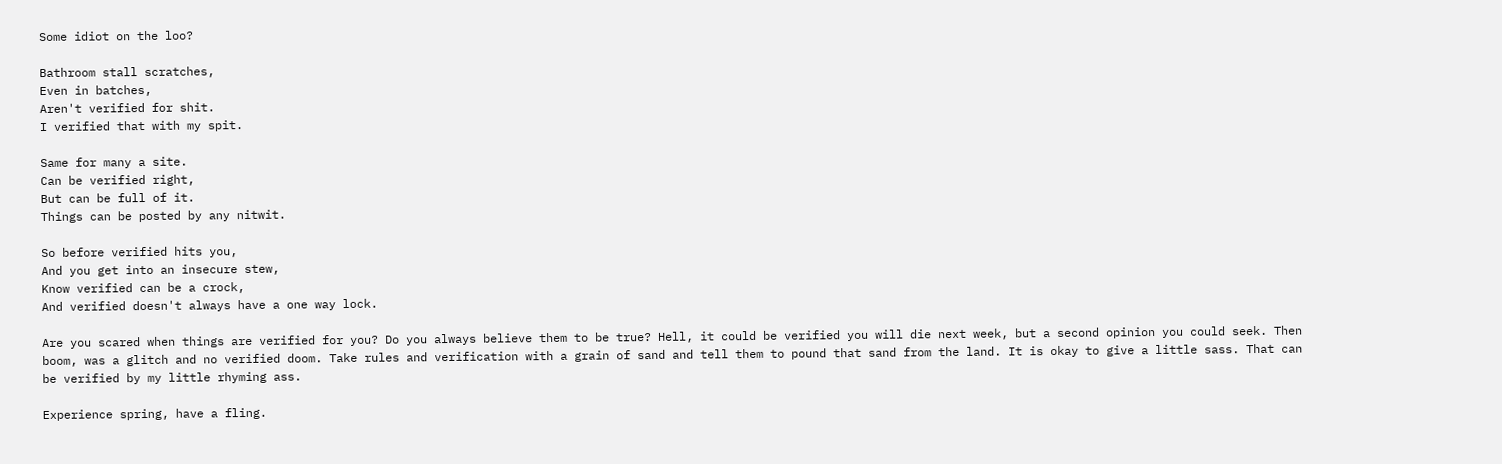Some idiot on the loo?

Bathroom stall scratches,
Even in batches,
Aren't verified for shit.
I verified that with my spit.

Same for many a site.
Can be verified right,
But can be full of it.
Things can be posted by any nitwit.

So before verified hits you,
And you get into an insecure stew,
Know verified can be a crock,
And verified doesn't always have a one way lock.

Are you scared when things are verified for you? Do you always believe them to be true? Hell, it could be verified you will die next week, but a second opinion you could seek. Then boom, was a glitch and no verified doom. Take rules and verification with a grain of sand and tell them to pound that sand from the land. It is okay to give a little sass. That can be verified by my little rhyming ass.

Experience spring, have a fling.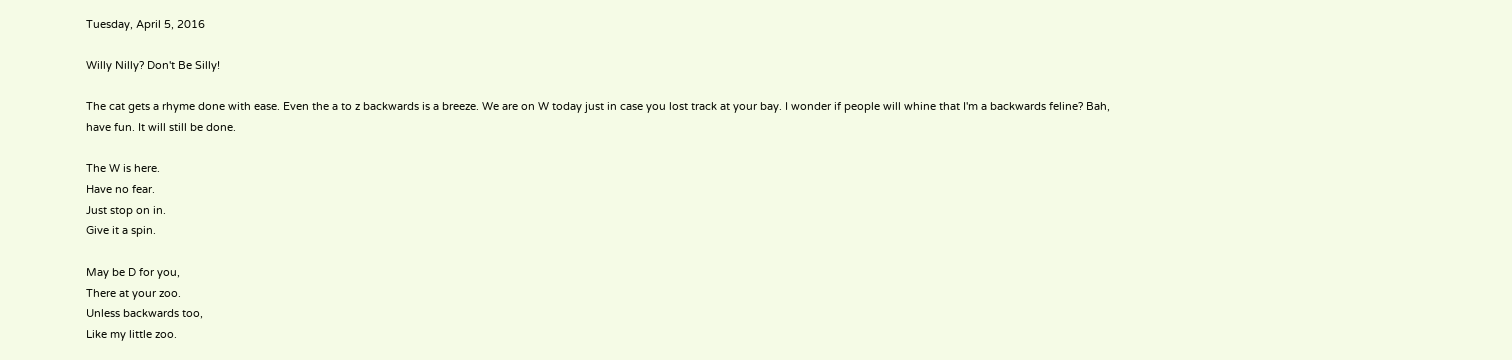Tuesday, April 5, 2016

Willy Nilly? Don't Be Silly!

The cat gets a rhyme done with ease. Even the a to z backwards is a breeze. We are on W today just in case you lost track at your bay. I wonder if people will whine that I'm a backwards feline? Bah, have fun. It will still be done.

The W is here.
Have no fear.
Just stop on in.
Give it a spin.

May be D for you,
There at your zoo.
Unless backwards too,
Like my little zoo.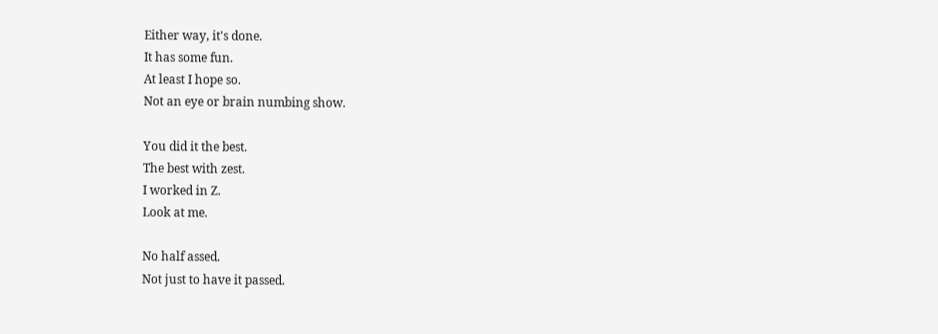Either way, it's done.
It has some fun.
At least I hope so.
Not an eye or brain numbing show.

You did it the best.
The best with zest.
I worked in Z.
Look at me.

No half assed.
Not just to have it passed.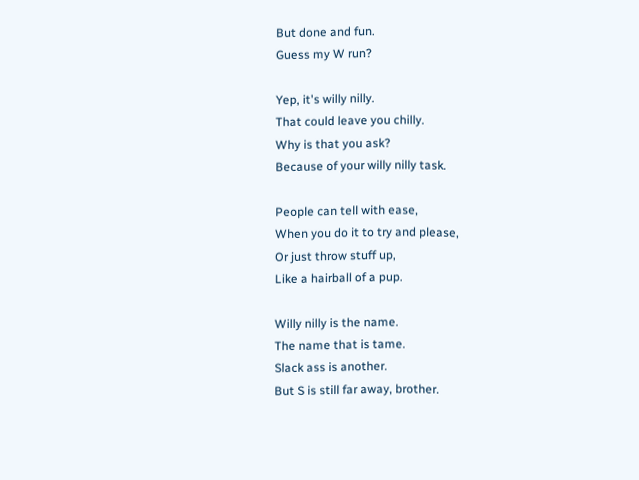But done and fun.
Guess my W run?

Yep, it's willy nilly.
That could leave you chilly.
Why is that you ask?
Because of your willy nilly task.

People can tell with ease,
When you do it to try and please,
Or just throw stuff up,
Like a hairball of a pup.

Willy nilly is the name.
The name that is tame.
Slack ass is another.
But S is still far away, brother.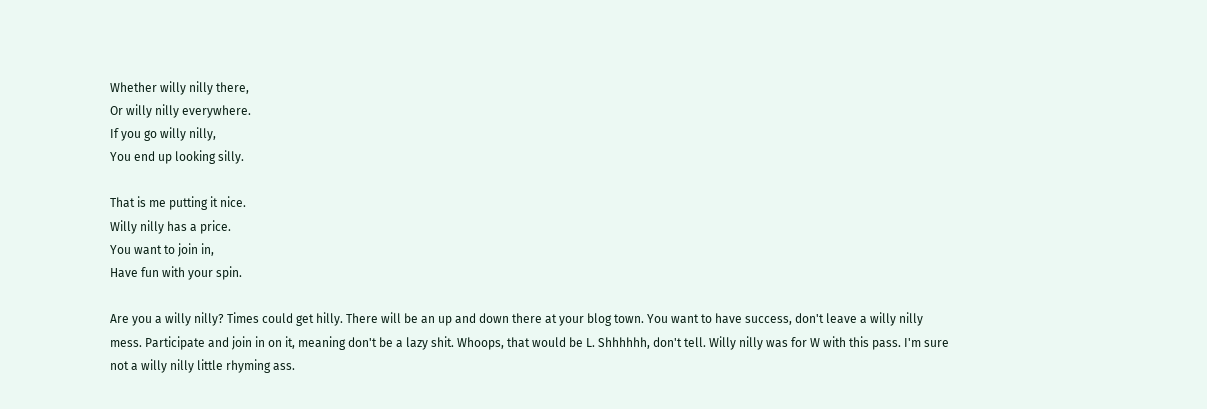Whether willy nilly there,
Or willy nilly everywhere.
If you go willy nilly,
You end up looking silly.

That is me putting it nice.
Willy nilly has a price.
You want to join in,
Have fun with your spin.

Are you a willy nilly? Times could get hilly. There will be an up and down there at your blog town. You want to have success, don't leave a willy nilly mess. Participate and join in on it, meaning don't be a lazy shit. Whoops, that would be L. Shhhhhh, don't tell. Willy nilly was for W with this pass. I'm sure not a willy nilly little rhyming ass.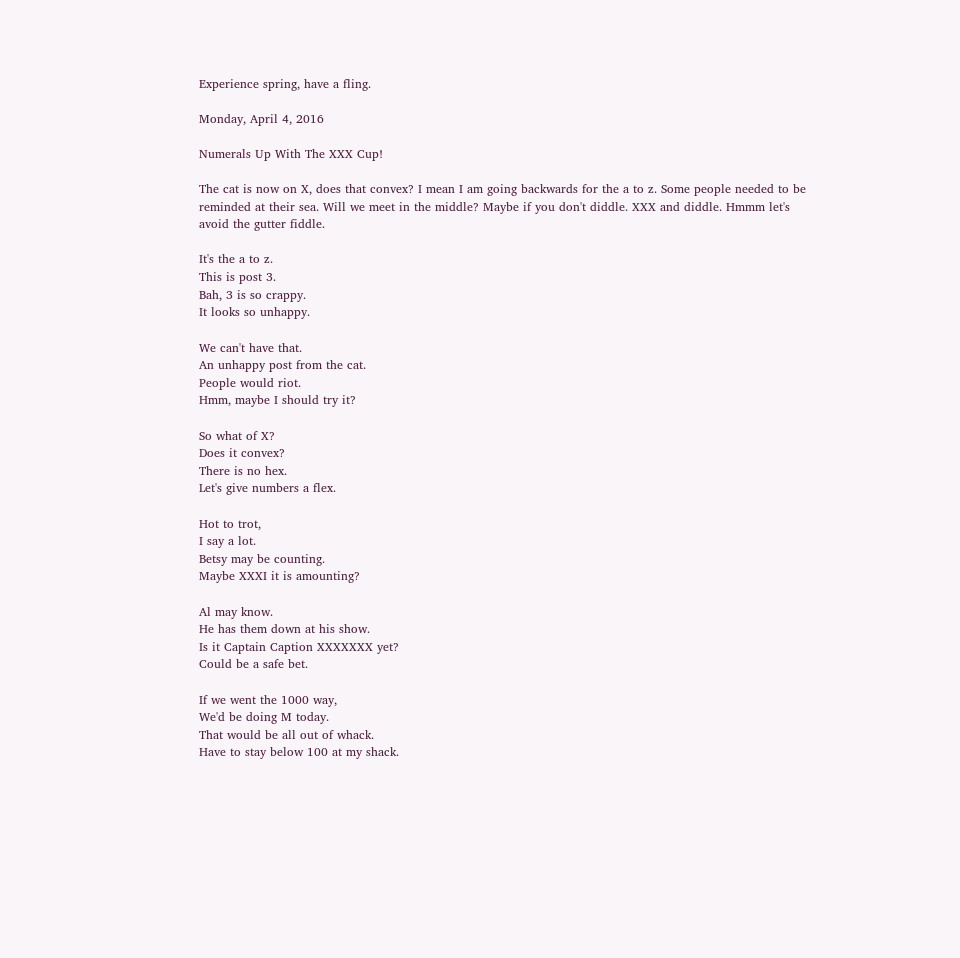Experience spring, have a fling.

Monday, April 4, 2016

Numerals Up With The XXX Cup!

The cat is now on X, does that convex? I mean I am going backwards for the a to z. Some people needed to be reminded at their sea. Will we meet in the middle? Maybe if you don't diddle. XXX and diddle. Hmmm let's avoid the gutter fiddle.

It's the a to z.
This is post 3.
Bah, 3 is so crappy.
It looks so unhappy.

We can't have that.
An unhappy post from the cat.
People would riot.
Hmm, maybe I should try it?

So what of X?
Does it convex?
There is no hex.
Let's give numbers a flex.

Hot to trot,
I say a lot.
Betsy may be counting.
Maybe XXXI it is amounting?

Al may know.
He has them down at his show.
Is it Captain Caption XXXXXXX yet?
Could be a safe bet.

If we went the 1000 way,
We'd be doing M today.
That would be all out of whack.
Have to stay below 100 at my shack.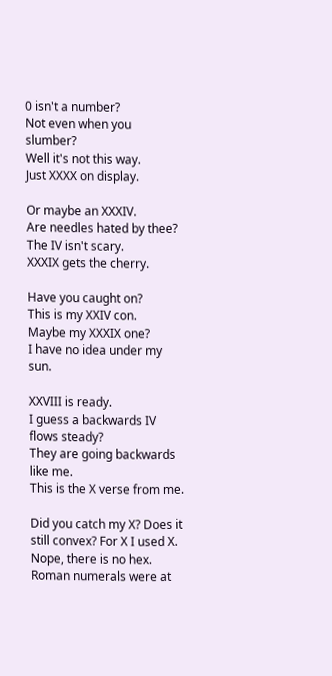0 isn't a number?
Not even when you slumber?
Well it's not this way.
Just XXXX on display.

Or maybe an XXXIV.
Are needles hated by thee?
The IV isn't scary.
XXXIX gets the cherry.

Have you caught on?
This is my XXIV con.
Maybe my XXXIX one?
I have no idea under my sun.

XXVIII is ready.
I guess a backwards IV flows steady?
They are going backwards like me.
This is the X verse from me.

Did you catch my X? Does it still convex? For X I used X. Nope, there is no hex. Roman numerals were at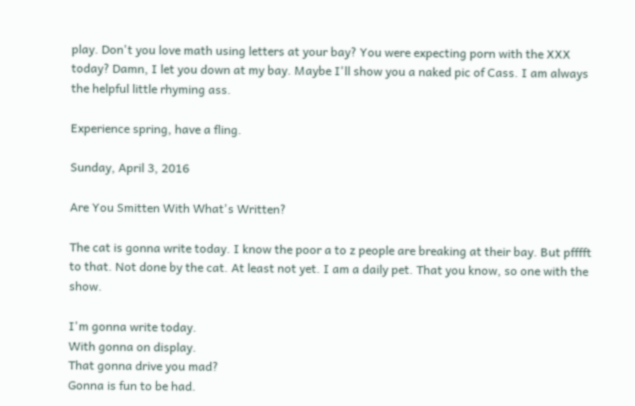play. Don't you love math using letters at your bay? You were expecting porn with the XXX today? Damn, I let you down at my bay. Maybe I'll show you a naked pic of Cass. I am always the helpful little rhyming ass.

Experience spring, have a fling.

Sunday, April 3, 2016

Are You Smitten With What's Written?

The cat is gonna write today. I know the poor a to z people are breaking at their bay. But pfffft to that. Not done by the cat. At least not yet. I am a daily pet. That you know, so one with the show.

I'm gonna write today.
With gonna on display.
That gonna drive you mad?
Gonna is fun to be had.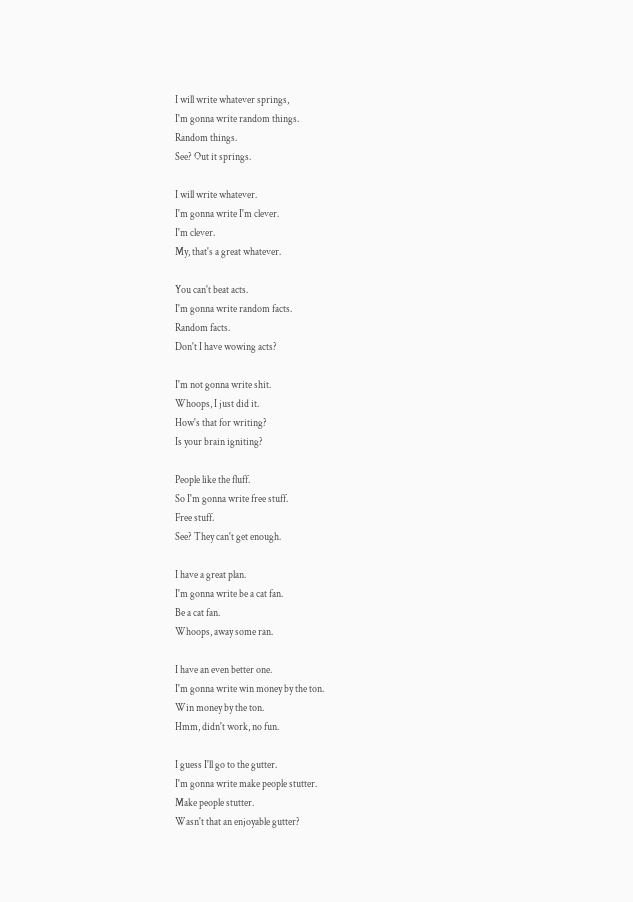I will write whatever springs,
I'm gonna write random things.
Random things.
See? Out it springs.

I will write whatever.
I'm gonna write I'm clever.
I'm clever.
My, that's a great whatever.

You can't beat acts.
I'm gonna write random facts.
Random facts.
Don't I have wowing acts?

I'm not gonna write shit.
Whoops, I just did it.
How's that for writing?
Is your brain igniting?

People like the fluff.
So I'm gonna write free stuff.
Free stuff.
See? They can't get enough.

I have a great plan.
I'm gonna write be a cat fan.
Be a cat fan.
Whoops, away some ran.

I have an even better one.
I'm gonna write win money by the ton.
Win money by the ton.
Hmm, didn't work, no fun.

I guess I'll go to the gutter.
I'm gonna write make people stutter.
Make people stutter.
Wasn't that an enjoyable gutter?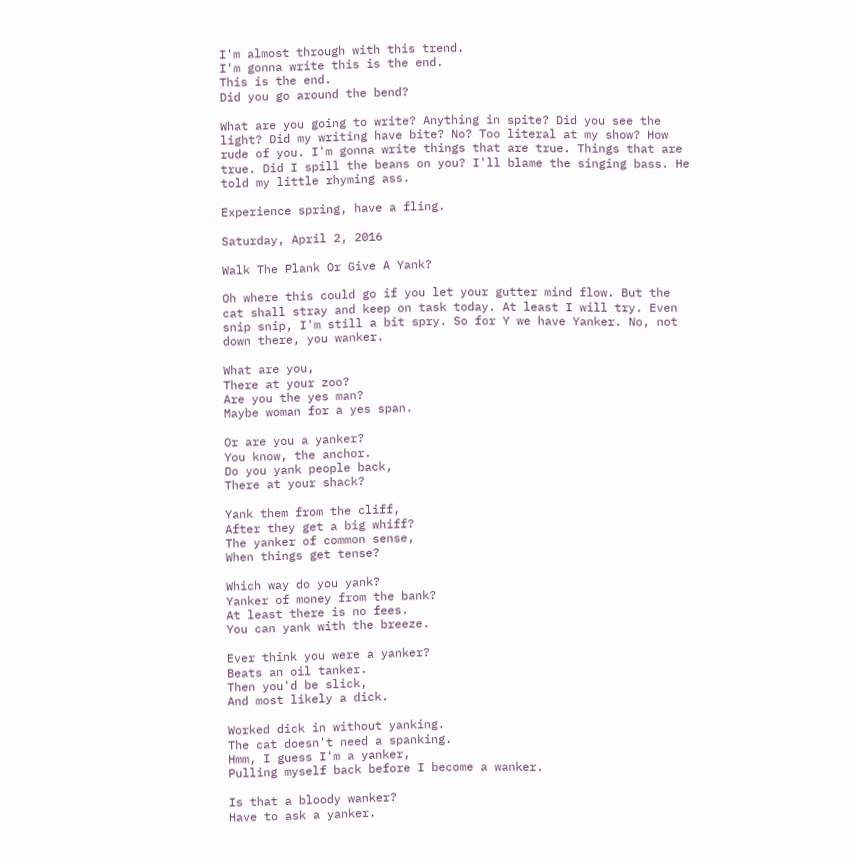I'm almost through with this trend.
I'm gonna write this is the end.
This is the end.
Did you go around the bend?

What are you going to write? Anything in spite? Did you see the light? Did my writing have bite? No? Too literal at my show? How rude of you. I'm gonna write things that are true. Things that are true. Did I spill the beans on you? I'll blame the singing bass. He told my little rhyming ass.

Experience spring, have a fling.

Saturday, April 2, 2016

Walk The Plank Or Give A Yank?

Oh where this could go if you let your gutter mind flow. But the cat shall stray and keep on task today. At least I will try. Even snip snip, I'm still a bit spry. So for Y we have Yanker. No, not down there, you wanker.

What are you,
There at your zoo?
Are you the yes man?
Maybe woman for a yes span.

Or are you a yanker?
You know, the anchor.
Do you yank people back,
There at your shack?

Yank them from the cliff,
After they get a big whiff?
The yanker of common sense,
When things get tense?

Which way do you yank?
Yanker of money from the bank?
At least there is no fees.
You can yank with the breeze.

Ever think you were a yanker?
Beats an oil tanker.
Then you'd be slick,
And most likely a dick.

Worked dick in without yanking.
The cat doesn't need a spanking.
Hmm, I guess I'm a yanker,
Pulling myself back before I become a wanker.

Is that a bloody wanker?
Have to ask a yanker.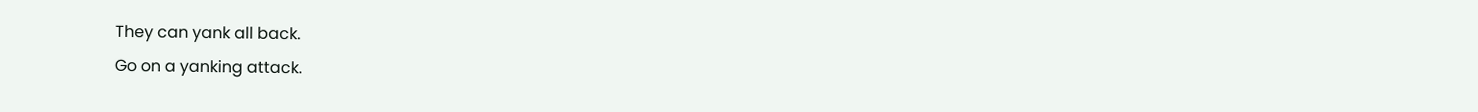They can yank all back.
Go on a yanking attack.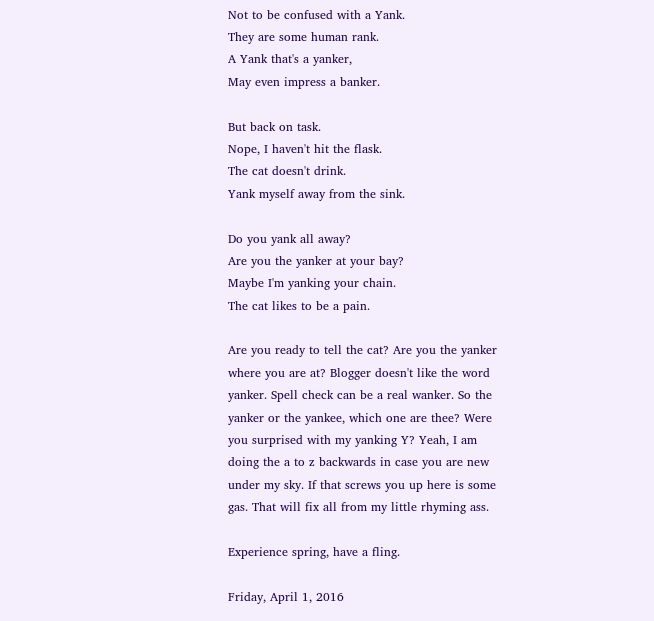Not to be confused with a Yank.
They are some human rank.
A Yank that's a yanker,
May even impress a banker.

But back on task.
Nope, I haven't hit the flask.
The cat doesn't drink.
Yank myself away from the sink.

Do you yank all away?
Are you the yanker at your bay?
Maybe I'm yanking your chain.
The cat likes to be a pain.

Are you ready to tell the cat? Are you the yanker where you are at? Blogger doesn't like the word yanker. Spell check can be a real wanker. So the yanker or the yankee, which one are thee? Were you surprised with my yanking Y? Yeah, I am doing the a to z backwards in case you are new under my sky. If that screws you up here is some gas. That will fix all from my little rhyming ass.

Experience spring, have a fling.

Friday, April 1, 2016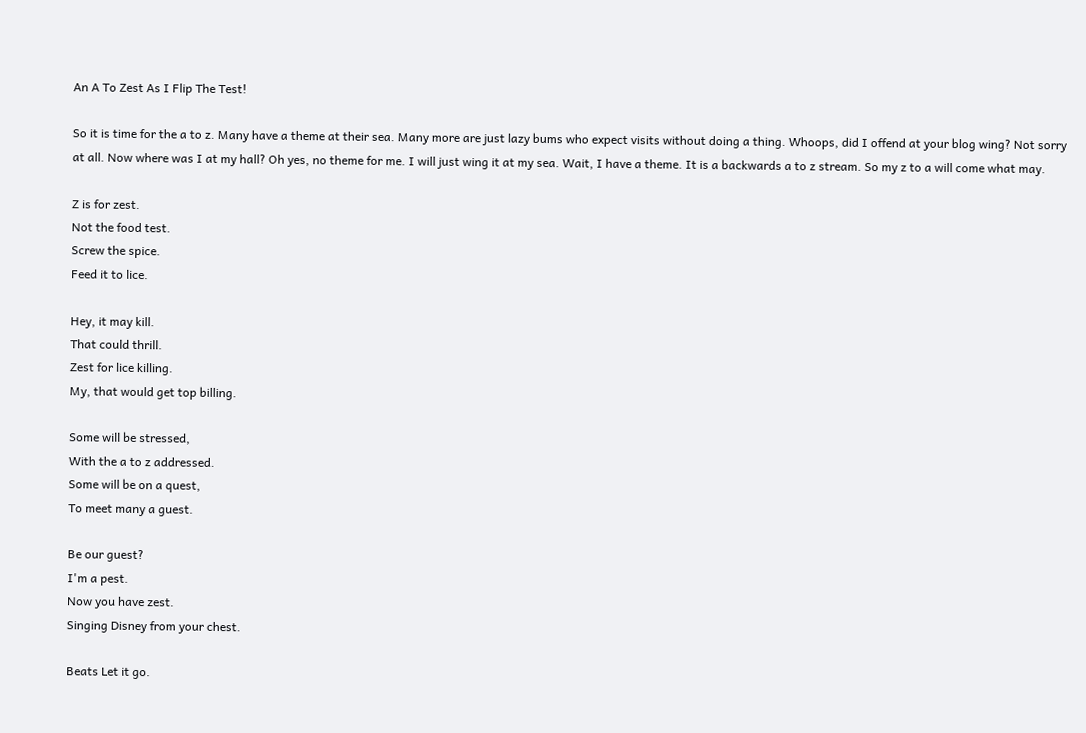An A To Zest As I Flip The Test!

So it is time for the a to z. Many have a theme at their sea. Many more are just lazy bums who expect visits without doing a thing. Whoops, did I offend at your blog wing? Not sorry at all. Now where was I at my hall? Oh yes, no theme for me. I will just wing it at my sea. Wait, I have a theme. It is a backwards a to z stream. So my z to a will come what may.

Z is for zest.
Not the food test.
Screw the spice.
Feed it to lice.

Hey, it may kill.
That could thrill.
Zest for lice killing.
My, that would get top billing.

Some will be stressed,
With the a to z addressed.
Some will be on a quest,
To meet many a guest.

Be our guest?
I'm a pest.
Now you have zest.
Singing Disney from your chest.

Beats Let it go.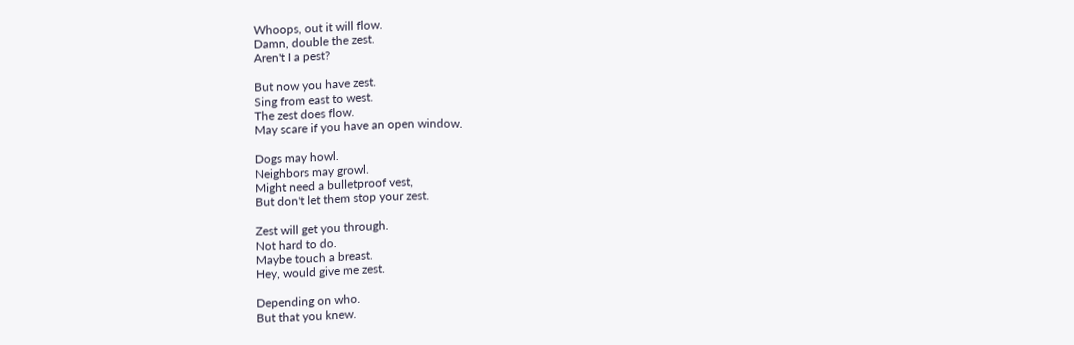Whoops, out it will flow.
Damn, double the zest.
Aren't I a pest?

But now you have zest.
Sing from east to west.
The zest does flow.
May scare if you have an open window.

Dogs may howl.
Neighbors may growl.
Might need a bulletproof vest,
But don't let them stop your zest.

Zest will get you through.
Not hard to do.
Maybe touch a breast.
Hey, would give me zest.

Depending on who.
But that you knew.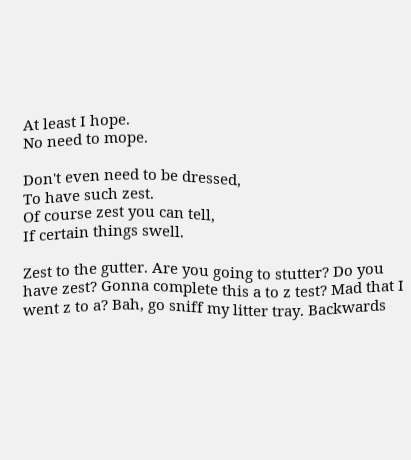At least I hope.
No need to mope.

Don't even need to be dressed,
To have such zest.
Of course zest you can tell,
If certain things swell.

Zest to the gutter. Are you going to stutter? Do you have zest? Gonna complete this a to z test? Mad that I went z to a? Bah, go sniff my litter tray. Backwards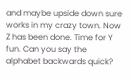and maybe upside down sure works in my crazy town. Now Z has been done. Time for Y fun. Can you say the alphabet backwards quick?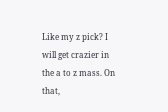Like my z pick? I will get crazier in the a to z mass. On that,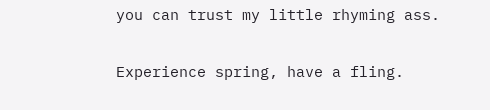you can trust my little rhyming ass.

Experience spring, have a fling.